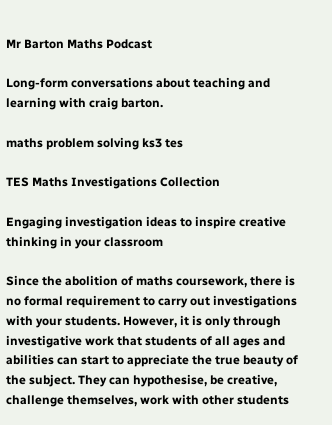Mr Barton Maths Podcast

Long-form conversations about teaching and learning with craig barton.

maths problem solving ks3 tes

TES Maths Investigations Collection

Engaging investigation ideas to inspire creative thinking in your classroom

Since the abolition of maths coursework, there is no formal requirement to carry out investigations with your students. However, it is only through investigative work that students of all ages and abilities can start to appreciate the true beauty of the subject. They can hypothesise, be creative, challenge themselves, work with other students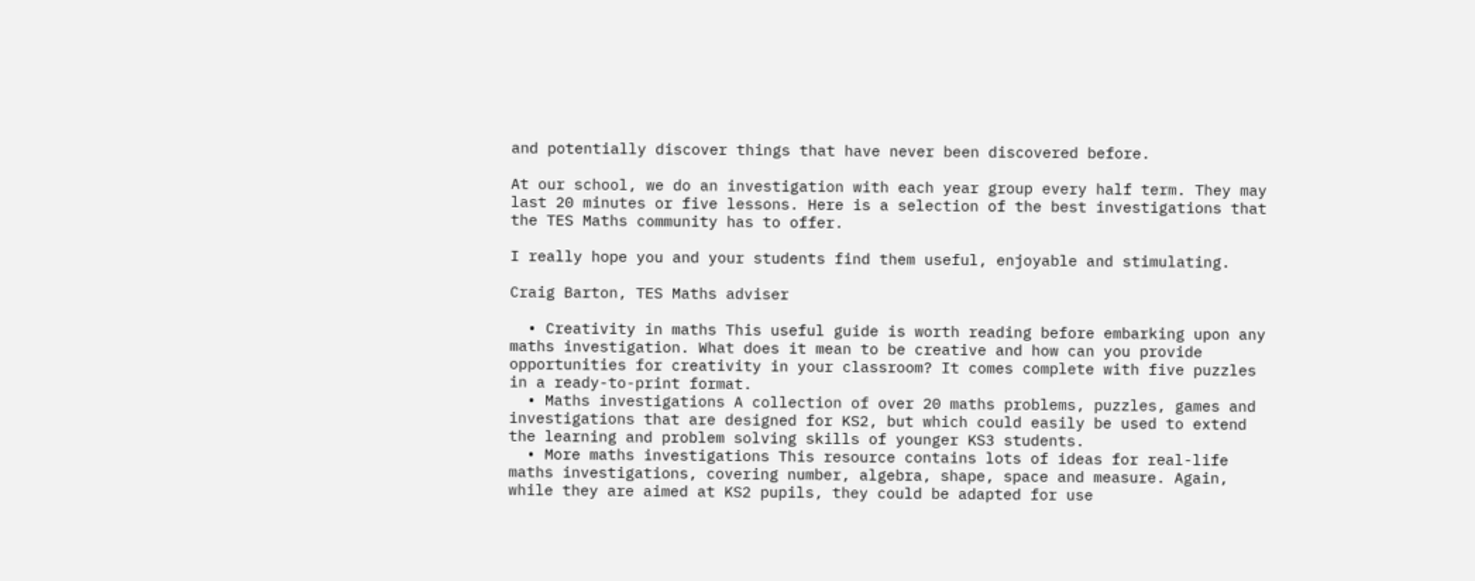and potentially discover things that have never been discovered before.

At our school, we do an investigation with each year group every half term. They may last 20 minutes or five lessons. Here is a selection of the best investigations that the TES Maths community has to offer.

I really hope you and your students find them useful, enjoyable and stimulating.

Craig Barton, TES Maths adviser

  • Creativity in maths This useful guide is worth reading before embarking upon any maths investigation. What does it mean to be creative and how can you provide opportunities for creativity in your classroom? It comes complete with five puzzles in a ready-to-print format.
  • Maths investigations A collection of over 20 maths problems, puzzles, games and investigations that are designed for KS2, but which could easily be used to extend the learning and problem solving skills of younger KS3 students.
  • More maths investigations This resource contains lots of ideas for real-life maths investigations, covering number, algebra, shape, space and measure. Again, while they are aimed at KS2 pupils, they could be adapted for use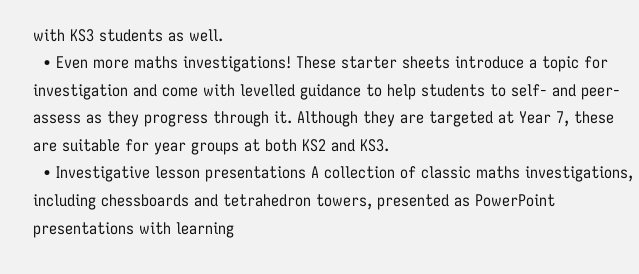with KS3 students as well.
  • Even more maths investigations! These starter sheets introduce a topic for investigation and come with levelled guidance to help students to self- and peer-assess as they progress through it. Although they are targeted at Year 7, these are suitable for year groups at both KS2 and KS3.
  • Investigative lesson presentations A collection of classic maths investigations, including chessboards and tetrahedron towers, presented as PowerPoint presentations with learning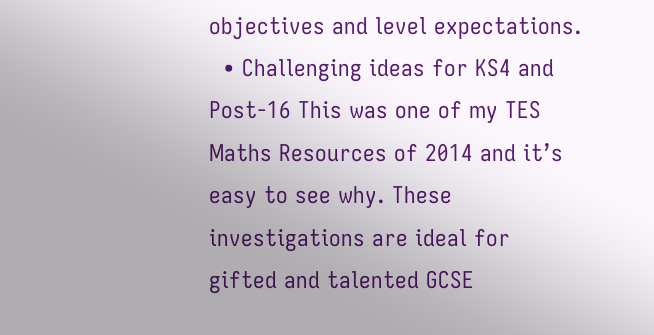objectives and level expectations.
  • Challenging ideas for KS4 and Post-16 This was one of my TES Maths Resources of 2014 and it’s easy to see why. These investigations are ideal for gifted and talented GCSE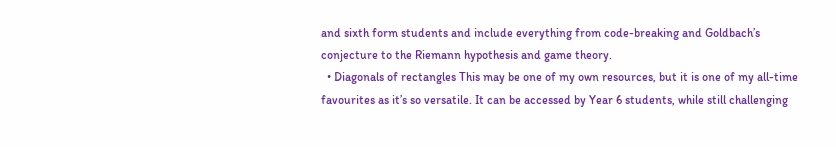and sixth form students and include everything from code-breaking and Goldbach’s conjecture to the Riemann hypothesis and game theory.
  • Diagonals of rectangles This may be one of my own resources, but it is one of my all-time favourites as it’s so versatile. It can be accessed by Year 6 students, while still challenging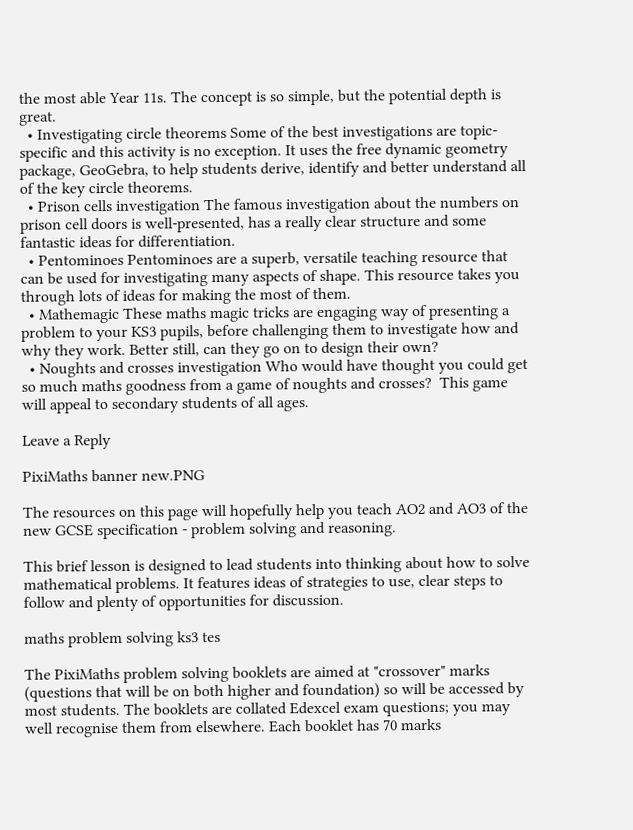the most able Year 11s. The concept is so simple, but the potential depth is great.
  • Investigating circle theorems Some of the best investigations are topic-specific and this activity is no exception. It uses the free dynamic geometry package, GeoGebra, to help students derive, identify and better understand all of the key circle theorems.
  • Prison cells investigation The famous investigation about the numbers on prison cell doors is well-presented, has a really clear structure and some fantastic ideas for differentiation.
  • Pentominoes Pentominoes are a superb, versatile teaching resource that can be used for investigating many aspects of shape. This resource takes you through lots of ideas for making the most of them.
  • Mathemagic These maths magic tricks are engaging way of presenting a problem to your KS3 pupils, before challenging them to investigate how and why they work. Better still, can they go on to design their own?
  • Noughts and crosses investigation Who would have thought you could get so much maths goodness from a game of noughts and crosses?  This game will appeal to secondary students of all ages.

Leave a Reply

PixiMaths banner new.PNG

The resources on this page will hopefully help you teach AO2 and AO3 of the new GCSE specification - problem solving and reasoning.

This brief lesson is designed to lead students into thinking about how to solve mathematical problems. It features ideas of strategies to use, clear steps to follow and plenty of opportunities for discussion.

maths problem solving ks3 tes

The PixiMaths problem solving booklets are aimed at "crossover" marks (questions that will be on both higher and foundation) so will be accessed by most students. The booklets are collated Edexcel exam questions; you may well recognise them from elsewhere. Each booklet has 70 marks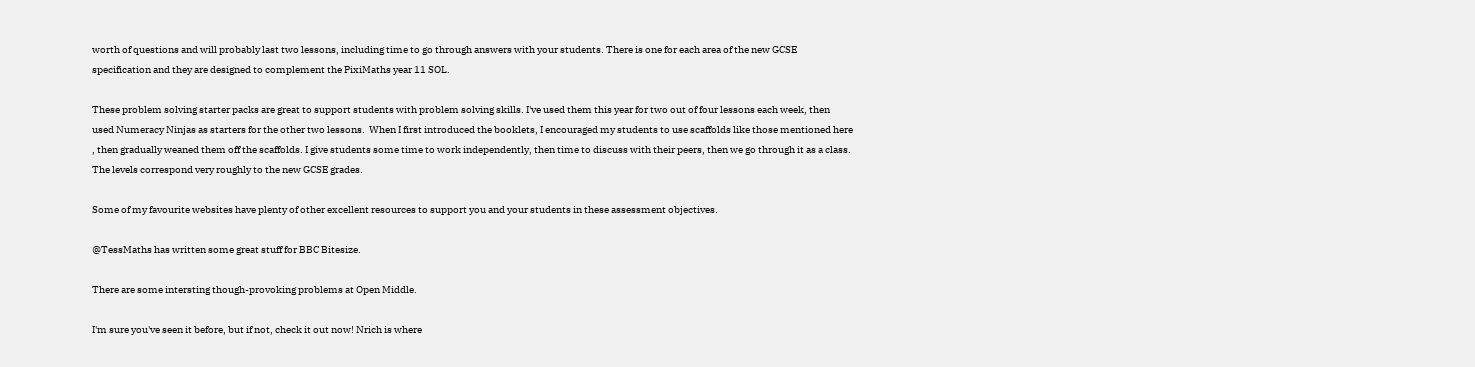worth of questions and will probably last two lessons, including time to go through answers with your students. There is one for each area of the new GCSE specification and they are designed to complement the PixiMaths year 11 SOL.

These problem solving starter packs are great to support students with problem solving skills. I've used them this year for two out of four lessons each week, then used Numeracy Ninjas as starters for the other two lessons.  When I first introduced the booklets, I encouraged my students to use scaffolds like those mentioned here , then gradually weaned them off the scaffolds. I give students some time to work independently, then time to discuss with their peers, then we go through it as a class. The levels correspond very roughly to the new GCSE grades.

Some of my favourite websites have plenty of other excellent resources to support you and your students in these assessment objectives.

@TessMaths has written some great stuff for BBC Bitesize.

There are some intersting though-provoking problems at Open Middle.

I'm sure you've seen it before, but if not, check it out now! Nrich is where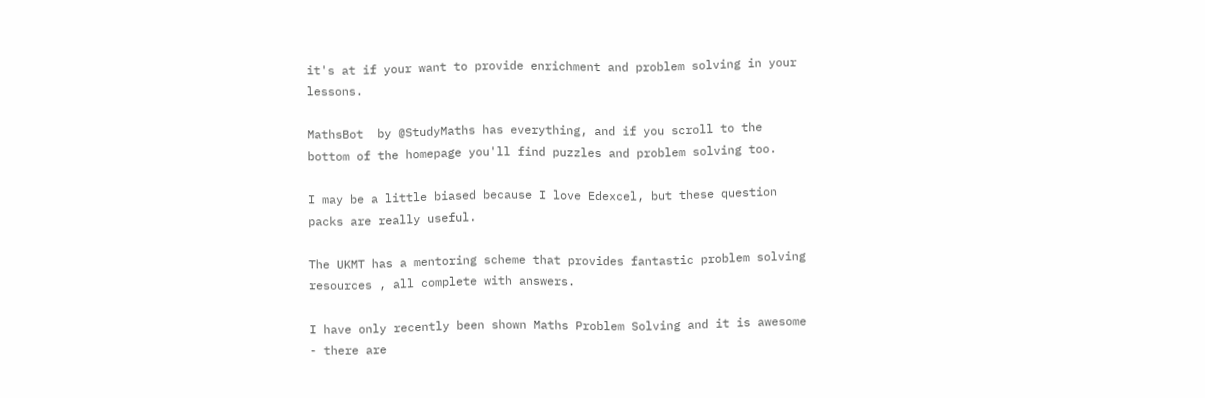it's at if your want to provide enrichment and problem solving in your lessons.

MathsBot  by @StudyMaths has everything, and if you scroll to the bottom of the homepage you'll find puzzles and problem solving too.

I may be a little biased because I love Edexcel, but these question packs are really useful.

The UKMT has a mentoring scheme that provides fantastic problem solving resources , all complete with answers.

I have only recently been shown Maths Problem Solving and it is awesome - there are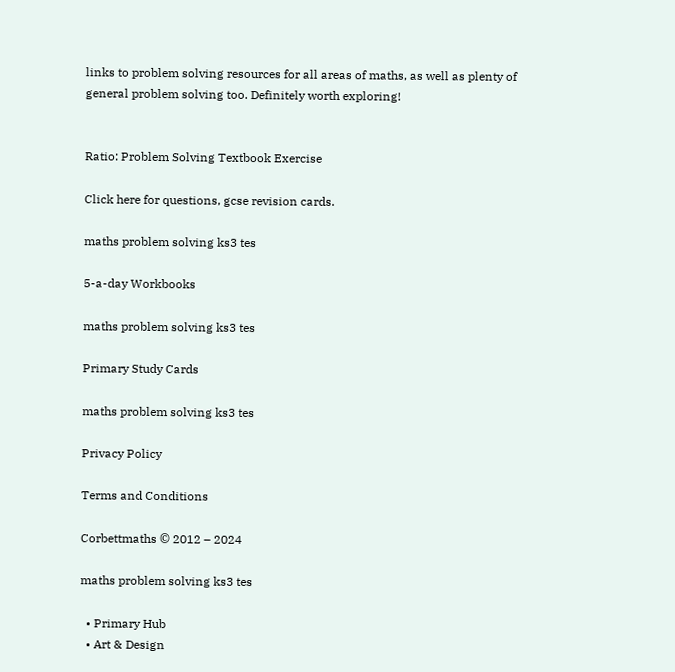links to problem solving resources for all areas of maths, as well as plenty of general problem solving too. Definitely worth exploring!


Ratio: Problem Solving Textbook Exercise

Click here for questions, gcse revision cards.

maths problem solving ks3 tes

5-a-day Workbooks

maths problem solving ks3 tes

Primary Study Cards

maths problem solving ks3 tes

Privacy Policy

Terms and Conditions

Corbettmaths © 2012 – 2024

maths problem solving ks3 tes

  • Primary Hub
  • Art & Design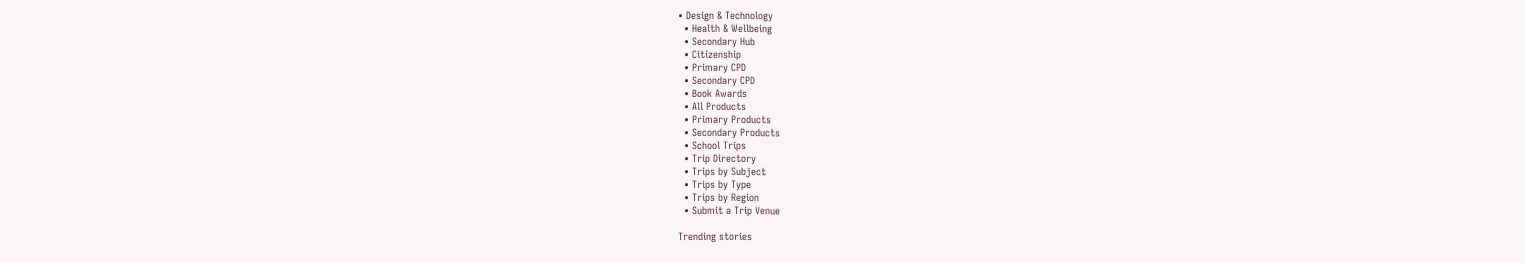• Design & Technology
  • Health & Wellbeing
  • Secondary Hub
  • Citizenship
  • Primary CPD
  • Secondary CPD
  • Book Awards
  • All Products
  • Primary Products
  • Secondary Products
  • School Trips
  • Trip Directory
  • Trips by Subject
  • Trips by Type
  • Trips by Region
  • Submit a Trip Venue

Trending stories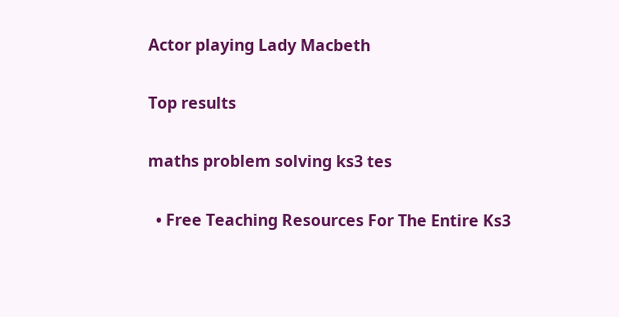Actor playing Lady Macbeth

Top results

maths problem solving ks3 tes

  • Free Teaching Resources For The Entire Ks3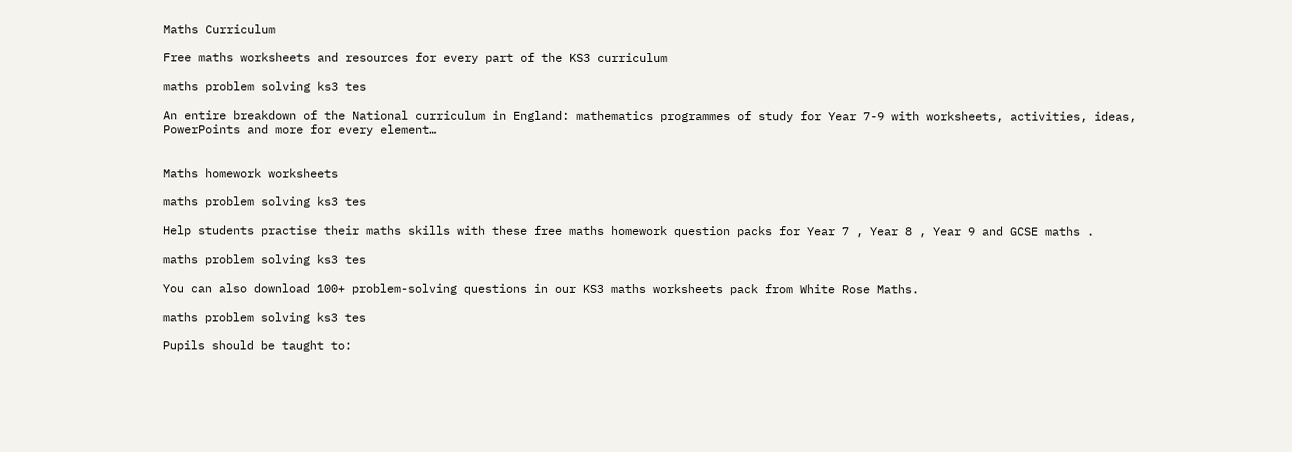Maths Curriculum

Free maths worksheets and resources for every part of the KS3 curriculum

maths problem solving ks3 tes

An entire breakdown of the National curriculum in England: mathematics programmes of study for Year 7-9 with worksheets, activities, ideas, PowerPoints and more for every element…


Maths homework worksheets

maths problem solving ks3 tes

Help students practise their maths skills with these free maths homework question packs for Year 7 , Year 8 , Year 9 and GCSE maths .

maths problem solving ks3 tes

You can also download 100+ problem-solving questions in our KS3 maths worksheets pack from White Rose Maths.

maths problem solving ks3 tes

Pupils should be taught to: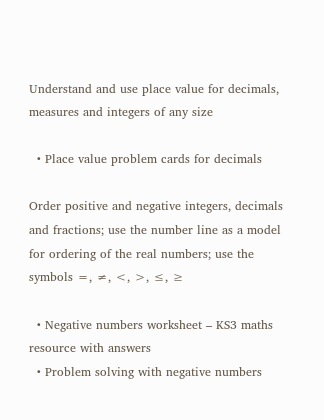Understand and use place value for decimals, measures and integers of any size

  • Place value problem cards for decimals

Order positive and negative integers, decimals and fractions; use the number line as a model for ordering of the real numbers; use the symbols =, ≠, <, >, ≤, ≥

  • Negative numbers worksheet – KS3 maths resource with answers
  • Problem solving with negative numbers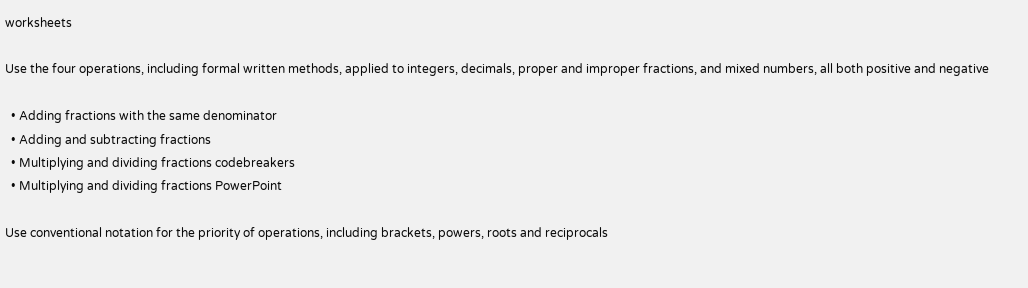worksheets

Use the four operations, including formal written methods, applied to integers, decimals, proper and improper fractions, and mixed numbers, all both positive and negative

  • Adding fractions with the same denominator
  • Adding and subtracting fractions
  • Multiplying and dividing fractions codebreakers
  • Multiplying and dividing fractions PowerPoint

Use conventional notation for the priority of operations, including brackets, powers, roots and reciprocals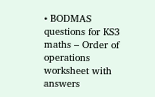• BODMAS questions for KS3 maths – Order of operations worksheet with answers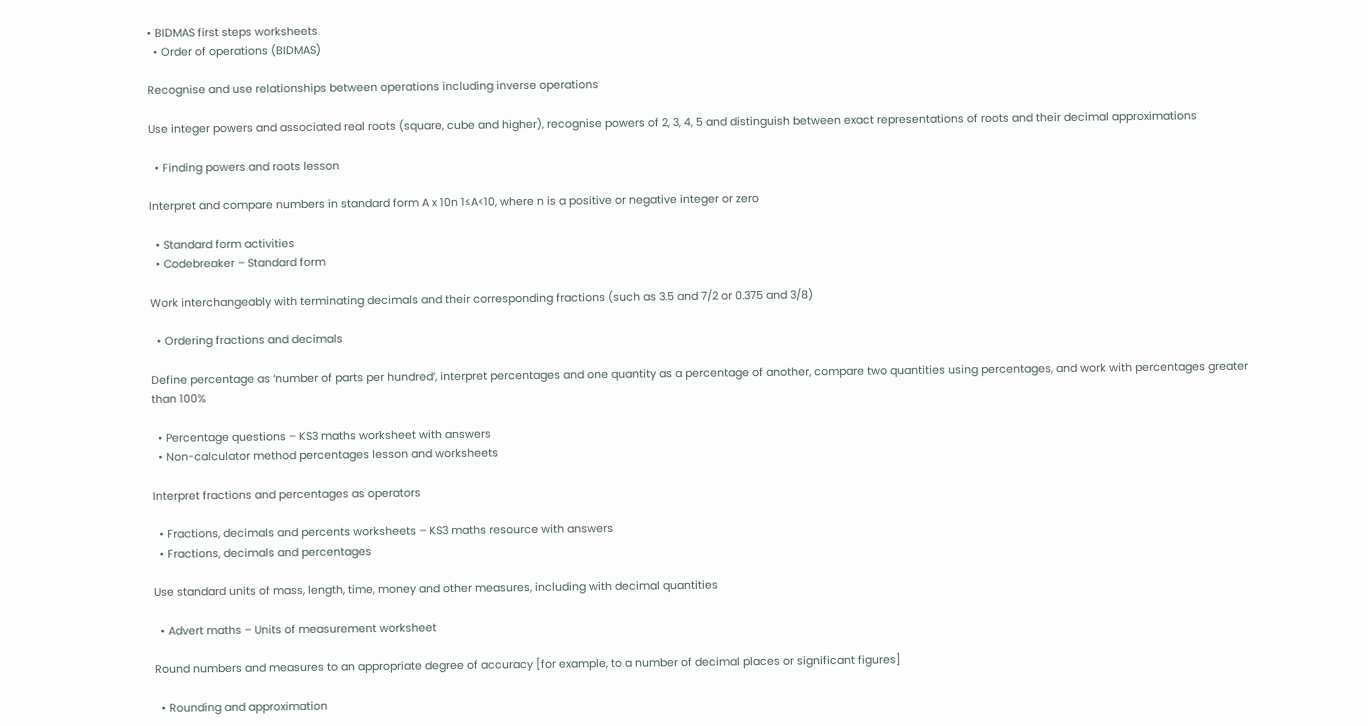• BIDMAS first steps worksheets
  • Order of operations (BIDMAS)

Recognise and use relationships between operations including inverse operations

Use integer powers and associated real roots (square, cube and higher), recognise powers of 2, 3, 4, 5 and distinguish between exact representations of roots and their decimal approximations

  • Finding powers and roots lesson

Interpret and compare numbers in standard form A x 10n 1≤A<10, where n is a positive or negative integer or zero

  • Standard form activities
  • Codebreaker – Standard form

Work interchangeably with terminating decimals and their corresponding fractions (such as 3.5 and 7/2 or 0.375 and 3/8)

  • Ordering fractions and decimals

Define percentage as ‘number of parts per hundred’, interpret percentages and one quantity as a percentage of another, compare two quantities using percentages, and work with percentages greater than 100%

  • Percentage questions – KS3 maths worksheet with answers
  • Non-calculator method percentages lesson and worksheets

Interpret fractions and percentages as operators

  • Fractions, decimals and percents worksheets – KS3 maths resource with answers
  • Fractions, decimals and percentages

Use standard units of mass, length, time, money and other measures, including with decimal quantities

  • Advert maths – Units of measurement worksheet

Round numbers and measures to an appropriate degree of accuracy [for example, to a number of decimal places or significant figures]

  • Rounding and approximation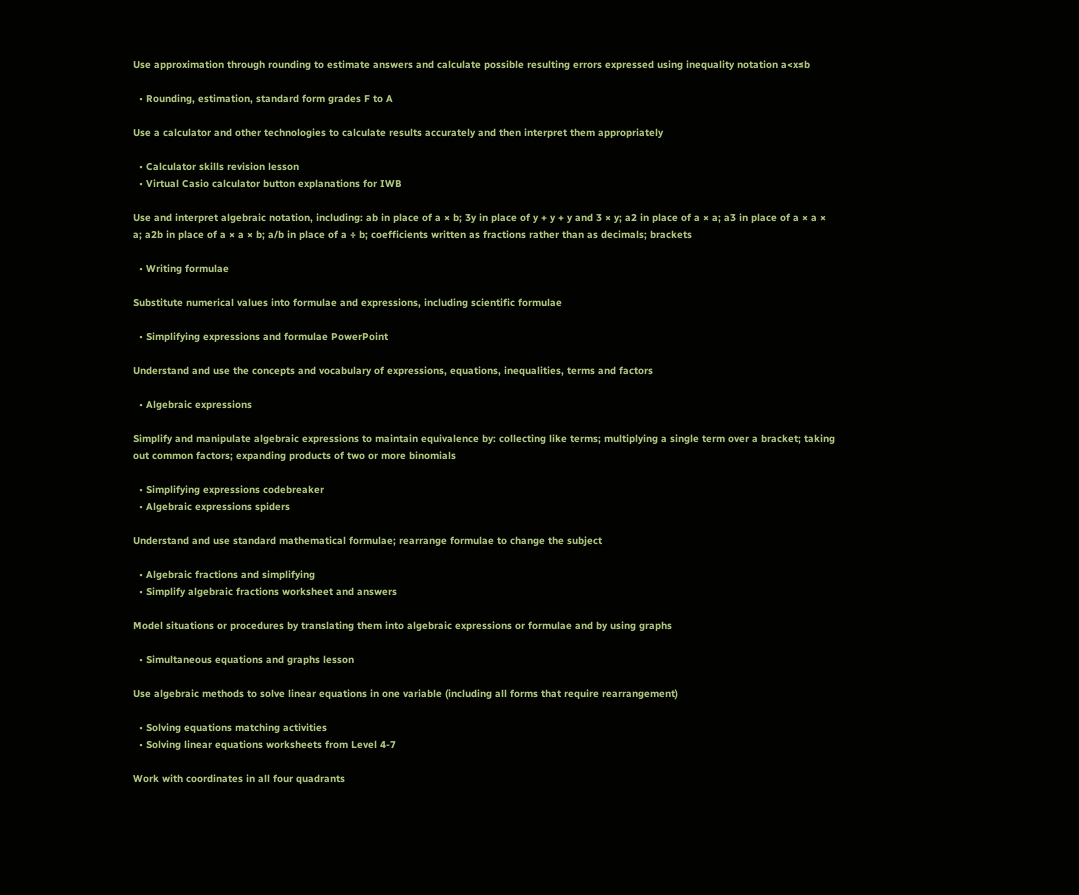Use approximation through rounding to estimate answers and calculate possible resulting errors expressed using inequality notation a<x≤b

  • Rounding, estimation, standard form grades F to A

Use a calculator and other technologies to calculate results accurately and then interpret them appropriately

  • Calculator skills revision lesson
  • Virtual Casio calculator button explanations for IWB

Use and interpret algebraic notation, including: ab in place of a × b; 3y in place of y + y + y and 3 × y; a2 in place of a × a; a3 in place of a × a × a; a2b in place of a × a × b; a/b in place of a ÷ b; coefficients written as fractions rather than as decimals; brackets

  • Writing formulae

Substitute numerical values into formulae and expressions, including scientific formulae

  • Simplifying expressions and formulae PowerPoint

Understand and use the concepts and vocabulary of expressions, equations, inequalities, terms and factors

  • Algebraic expressions

Simplify and manipulate algebraic expressions to maintain equivalence by: collecting like terms; multiplying a single term over a bracket; taking out common factors; expanding products of two or more binomials

  • Simplifying expressions codebreaker
  • Algebraic expressions spiders

Understand and use standard mathematical formulae; rearrange formulae to change the subject

  • Algebraic fractions and simplifying
  • Simplify algebraic fractions worksheet and answers

Model situations or procedures by translating them into algebraic expressions or formulae and by using graphs

  • Simultaneous equations and graphs lesson

Use algebraic methods to solve linear equations in one variable (including all forms that require rearrangement)

  • Solving equations matching activities
  • Solving linear equations worksheets from Level 4-7

Work with coordinates in all four quadrants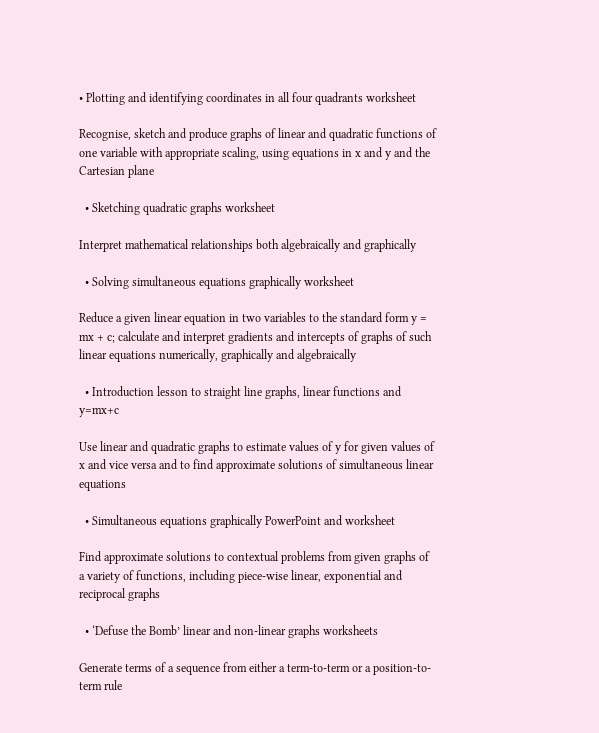• Plotting and identifying coordinates in all four quadrants worksheet

Recognise, sketch and produce graphs of linear and quadratic functions of one variable with appropriate scaling, using equations in x and y and the Cartesian plane

  • Sketching quadratic graphs worksheet

Interpret mathematical relationships both algebraically and graphically

  • Solving simultaneous equations graphically worksheet

Reduce a given linear equation in two variables to the standard form y = mx + c; calculate and interpret gradients and intercepts of graphs of such linear equations numerically, graphically and algebraically

  • Introduction lesson to straight line graphs, linear functions and y=mx+c

Use linear and quadratic graphs to estimate values of y for given values of x and vice versa and to find approximate solutions of simultaneous linear equations

  • Simultaneous equations graphically PowerPoint and worksheet

Find approximate solutions to contextual problems from given graphs of a variety of functions, including piece-wise linear, exponential and reciprocal graphs

  • ‘Defuse the Bomb’ linear and non-linear graphs worksheets

Generate terms of a sequence from either a term-to-term or a position-to-term rule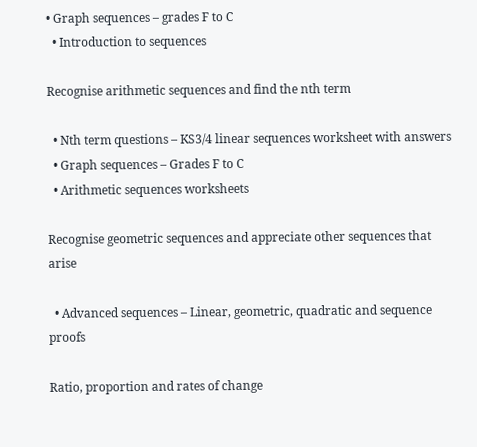• Graph sequences – grades F to C
  • Introduction to sequences

Recognise arithmetic sequences and find the nth term

  • Nth term questions – KS3/4 linear sequences worksheet with answers
  • Graph sequences – Grades F to C
  • Arithmetic sequences worksheets

Recognise geometric sequences and appreciate other sequences that arise

  • Advanced sequences – Linear, geometric, quadratic and sequence proofs

Ratio, proportion and rates of change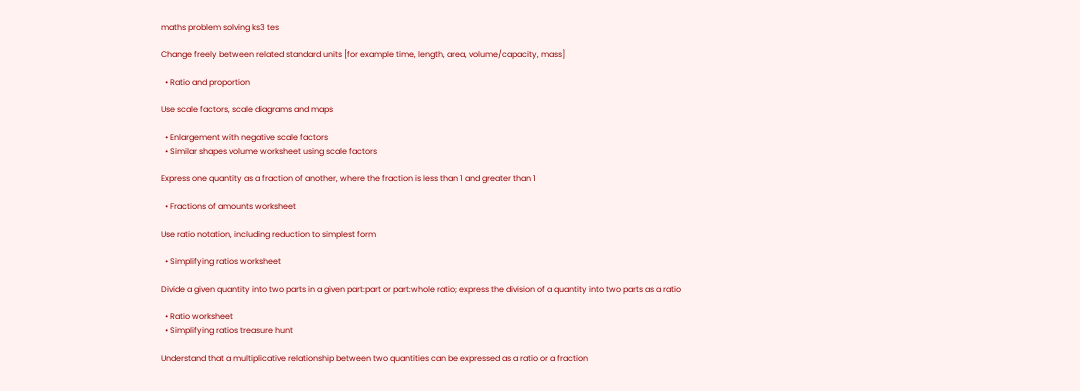maths problem solving ks3 tes

Change freely between related standard units [for example time, length, area, volume/capacity, mass]

  • Ratio and proportion

Use scale factors, scale diagrams and maps

  • Enlargement with negative scale factors
  • Similar shapes volume worksheet using scale factors

Express one quantity as a fraction of another, where the fraction is less than 1 and greater than 1

  • Fractions of amounts worksheet

Use ratio notation, including reduction to simplest form

  • Simplifying ratios worksheet

Divide a given quantity into two parts in a given part:part or part:whole ratio; express the division of a quantity into two parts as a ratio

  • Ratio worksheet
  • Simplifying ratios treasure hunt

Understand that a multiplicative relationship between two quantities can be expressed as a ratio or a fraction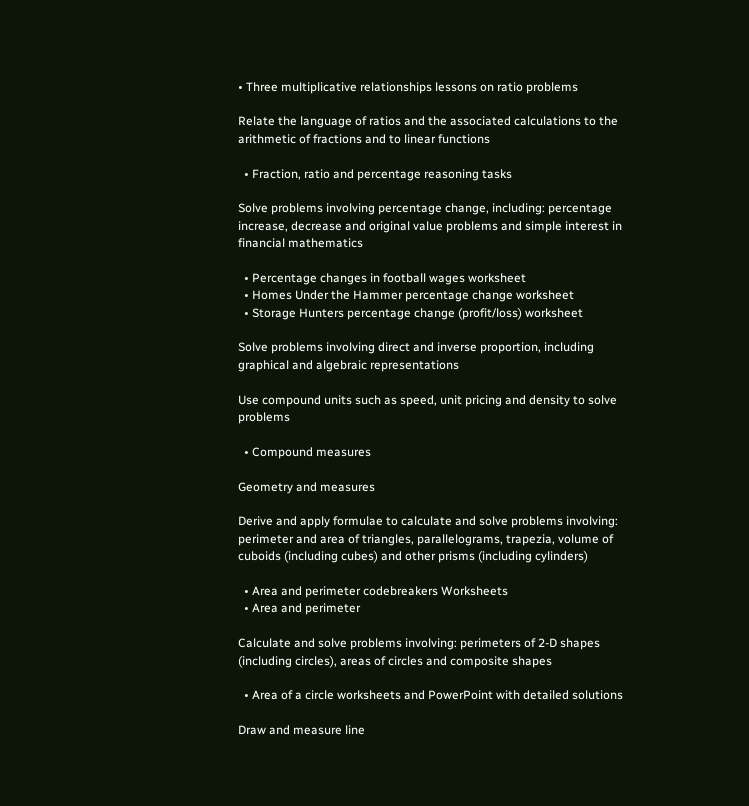• Three multiplicative relationships lessons on ratio problems

Relate the language of ratios and the associated calculations to the arithmetic of fractions and to linear functions

  • Fraction, ratio and percentage reasoning tasks

Solve problems involving percentage change, including: percentage increase, decrease and original value problems and simple interest in financial mathematics

  • Percentage changes in football wages worksheet
  • Homes Under the Hammer percentage change worksheet
  • Storage Hunters percentage change (profit/loss) worksheet

Solve problems involving direct and inverse proportion, including graphical and algebraic representations

Use compound units such as speed, unit pricing and density to solve problems

  • Compound measures

Geometry and measures

Derive and apply formulae to calculate and solve problems involving: perimeter and area of triangles, parallelograms, trapezia, volume of cuboids (including cubes) and other prisms (including cylinders)

  • Area and perimeter codebreakers Worksheets
  • Area and perimeter

Calculate and solve problems involving: perimeters of 2-D shapes (including circles), areas of circles and composite shapes

  • Area of a circle worksheets and PowerPoint with detailed solutions

Draw and measure line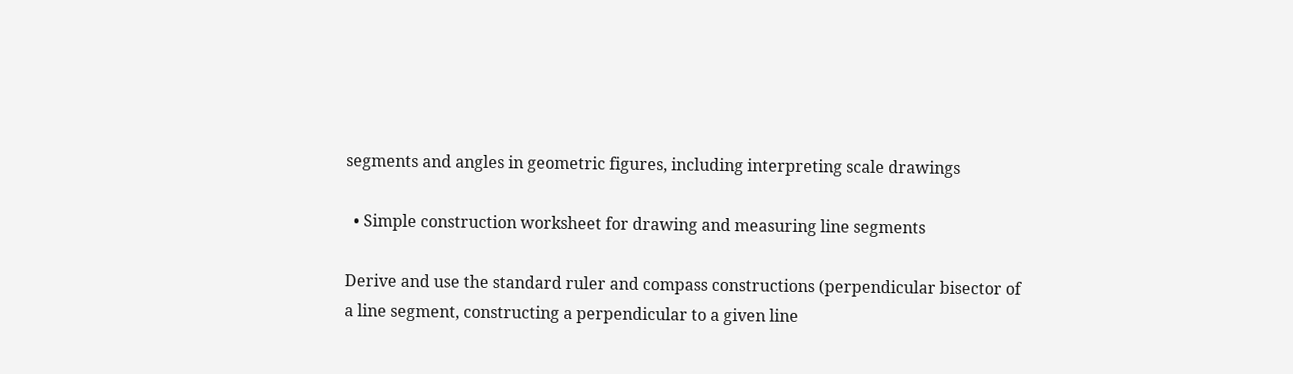segments and angles in geometric figures, including interpreting scale drawings

  • Simple construction worksheet for drawing and measuring line segments

Derive and use the standard ruler and compass constructions (perpendicular bisector of a line segment, constructing a perpendicular to a given line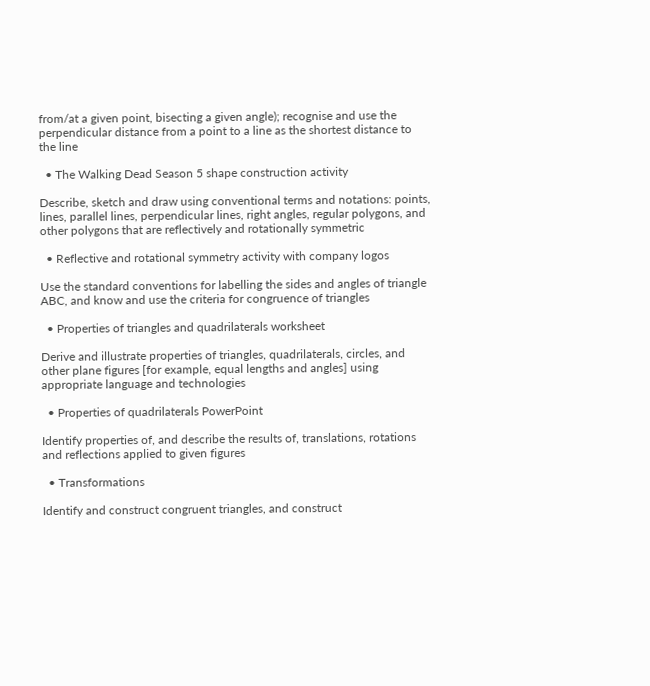from/at a given point, bisecting a given angle); recognise and use the perpendicular distance from a point to a line as the shortest distance to the line

  • The Walking Dead Season 5 shape construction activity

Describe, sketch and draw using conventional terms and notations: points, lines, parallel lines, perpendicular lines, right angles, regular polygons, and other polygons that are reflectively and rotationally symmetric

  • Reflective and rotational symmetry activity with company logos

Use the standard conventions for labelling the sides and angles of triangle ABC, and know and use the criteria for congruence of triangles

  • Properties of triangles and quadrilaterals worksheet

Derive and illustrate properties of triangles, quadrilaterals, circles, and other plane figures [for example, equal lengths and angles] using appropriate language and technologies

  • Properties of quadrilaterals PowerPoint

Identify properties of, and describe the results of, translations, rotations and reflections applied to given figures

  • Transformations

Identify and construct congruent triangles, and construct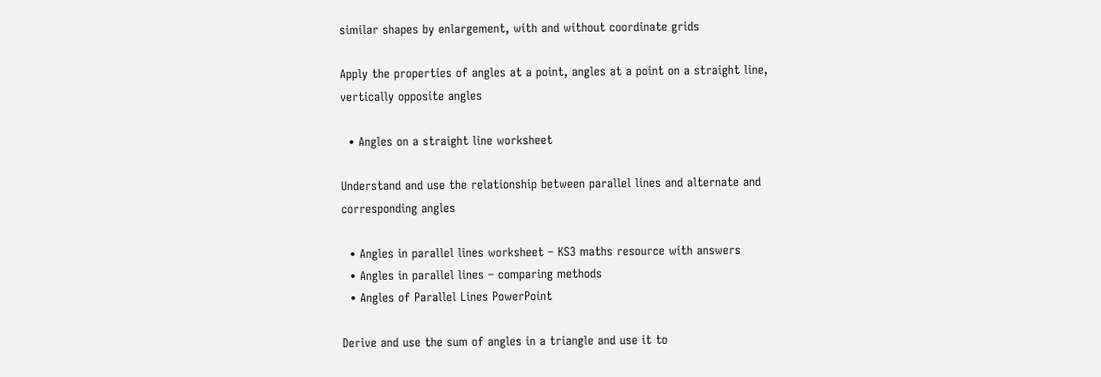similar shapes by enlargement, with and without coordinate grids

Apply the properties of angles at a point, angles at a point on a straight line, vertically opposite angles

  • Angles on a straight line worksheet

Understand and use the relationship between parallel lines and alternate and corresponding angles

  • Angles in parallel lines worksheet – KS3 maths resource with answers
  • Angles in parallel lines – comparing methods
  • Angles of Parallel Lines PowerPoint

Derive and use the sum of angles in a triangle and use it to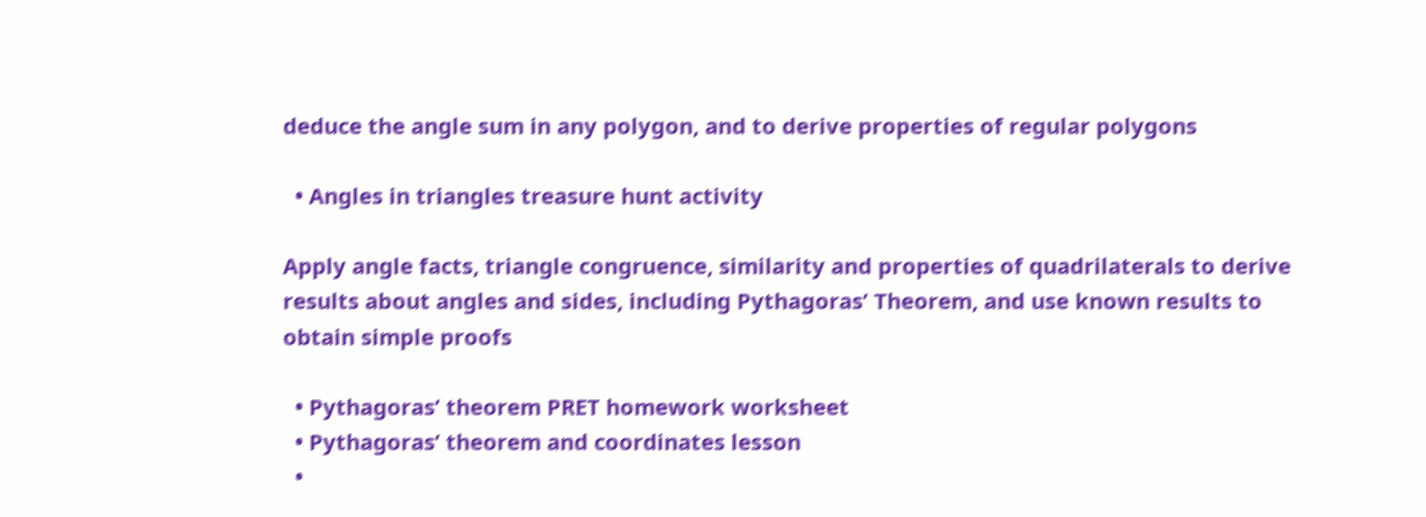deduce the angle sum in any polygon, and to derive properties of regular polygons

  • Angles in triangles treasure hunt activity

Apply angle facts, triangle congruence, similarity and properties of quadrilaterals to derive results about angles and sides, including Pythagoras’ Theorem, and use known results to obtain simple proofs

  • Pythagoras’ theorem PRET homework worksheet
  • Pythagoras’ theorem and coordinates lesson
  •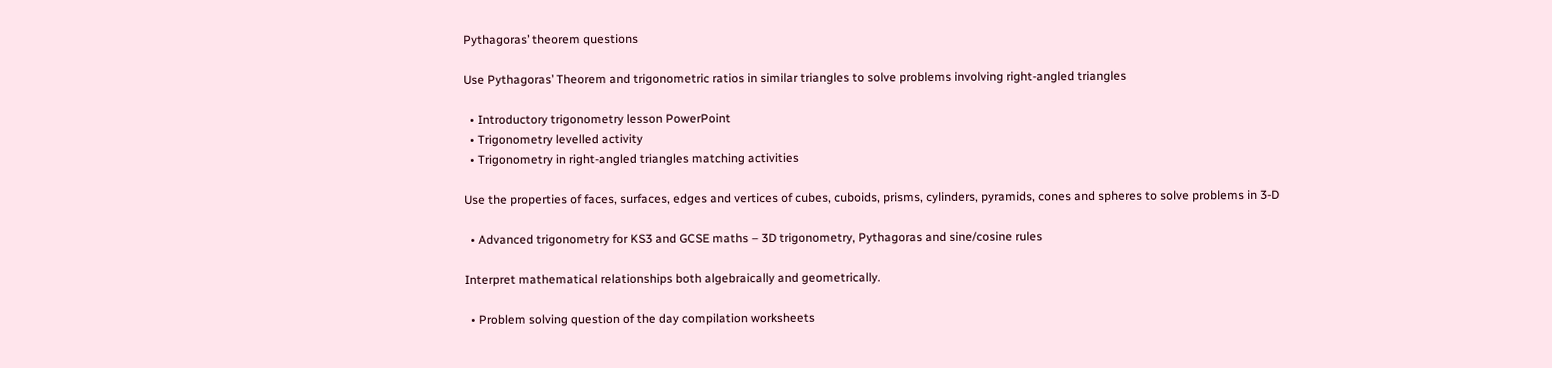Pythagoras’ theorem questions

Use Pythagoras’ Theorem and trigonometric ratios in similar triangles to solve problems involving right-angled triangles

  • Introductory trigonometry lesson PowerPoint
  • Trigonometry levelled activity
  • Trigonometry in right-angled triangles matching activities

Use the properties of faces, surfaces, edges and vertices of cubes, cuboids, prisms, cylinders, pyramids, cones and spheres to solve problems in 3-D

  • Advanced trigonometry for KS3 and GCSE maths – 3D trigonometry, Pythagoras and sine/cosine rules

Interpret mathematical relationships both algebraically and geometrically.

  • Problem solving question of the day compilation worksheets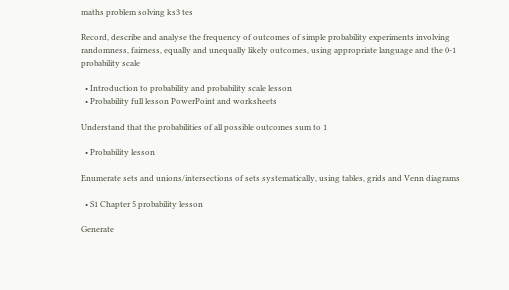maths problem solving ks3 tes

Record, describe and analyse the frequency of outcomes of simple probability experiments involving randomness, fairness, equally and unequally likely outcomes, using appropriate language and the 0-1 probability scale

  • Introduction to probability and probability scale lesson
  • Probability full lesson PowerPoint and worksheets

Understand that the probabilities of all possible outcomes sum to 1

  • Probability lesson

Enumerate sets and unions/intersections of sets systematically, using tables, grids and Venn diagrams

  • S1 Chapter 5 probability lesson

Generate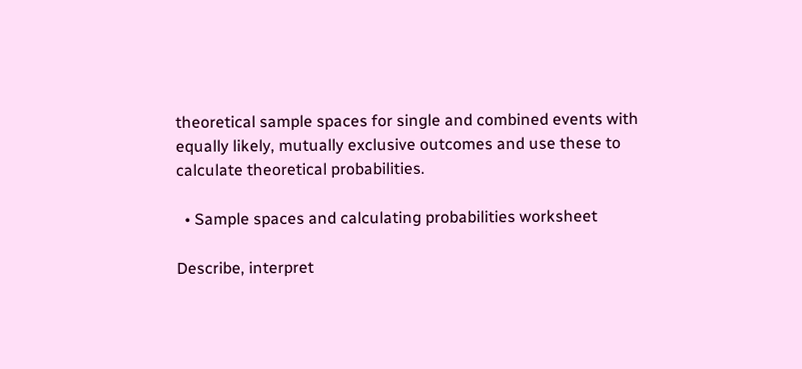theoretical sample spaces for single and combined events with equally likely, mutually exclusive outcomes and use these to calculate theoretical probabilities.

  • Sample spaces and calculating probabilities worksheet

Describe, interpret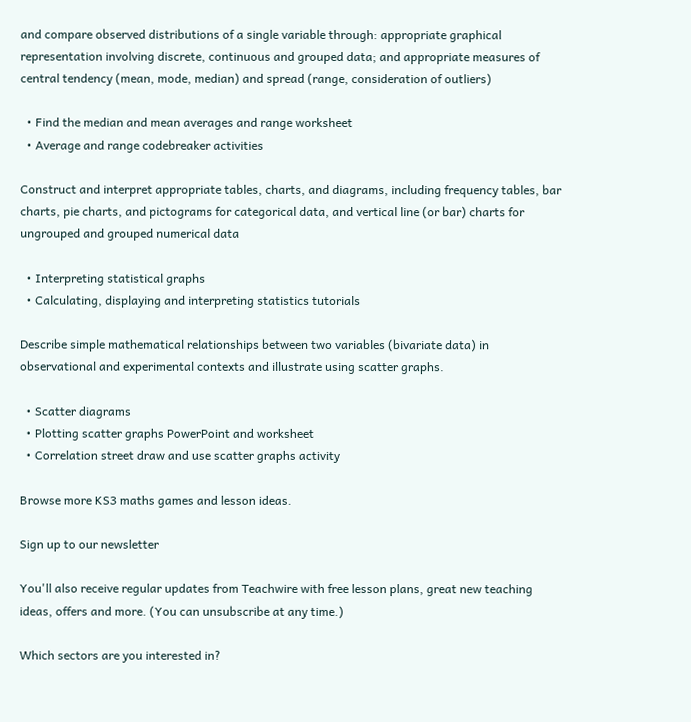and compare observed distributions of a single variable through: appropriate graphical representation involving discrete, continuous and grouped data; and appropriate measures of central tendency (mean, mode, median) and spread (range, consideration of outliers)

  • Find the median and mean averages and range worksheet
  • Average and range codebreaker activities

Construct and interpret appropriate tables, charts, and diagrams, including frequency tables, bar charts, pie charts, and pictograms for categorical data, and vertical line (or bar) charts for ungrouped and grouped numerical data

  • Interpreting statistical graphs
  • Calculating, displaying and interpreting statistics tutorials

Describe simple mathematical relationships between two variables (bivariate data) in observational and experimental contexts and illustrate using scatter graphs.

  • Scatter diagrams
  • Plotting scatter graphs PowerPoint and worksheet
  • Correlation street draw and use scatter graphs activity

Browse more KS3 maths games and lesson ideas.

Sign up to our newsletter

You'll also receive regular updates from Teachwire with free lesson plans, great new teaching ideas, offers and more. (You can unsubscribe at any time.)

Which sectors are you interested in?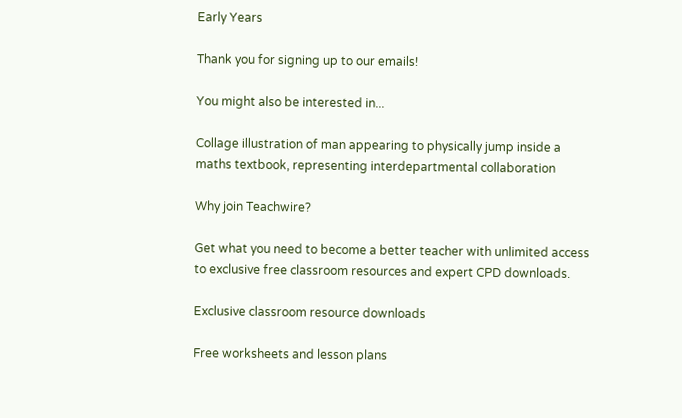Early Years

Thank you for signing up to our emails!

You might also be interested in...

Collage illustration of man appearing to physically jump inside a maths textbook, representing interdepartmental collaboration

Why join Teachwire?

Get what you need to become a better teacher with unlimited access to exclusive free classroom resources and expert CPD downloads.

Exclusive classroom resource downloads

Free worksheets and lesson plans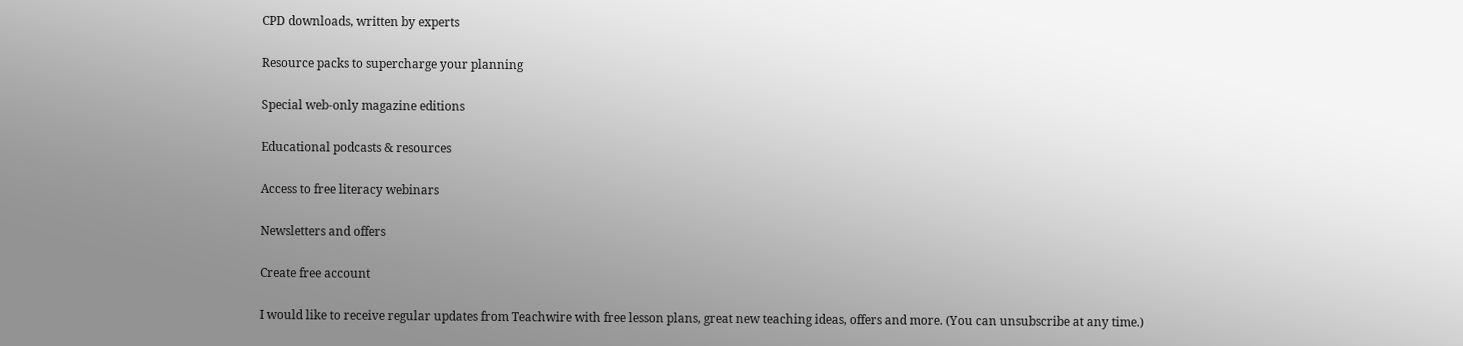CPD downloads, written by experts

Resource packs to supercharge your planning

Special web-only magazine editions

Educational podcasts & resources

Access to free literacy webinars

Newsletters and offers

Create free account

I would like to receive regular updates from Teachwire with free lesson plans, great new teaching ideas, offers and more. (You can unsubscribe at any time.)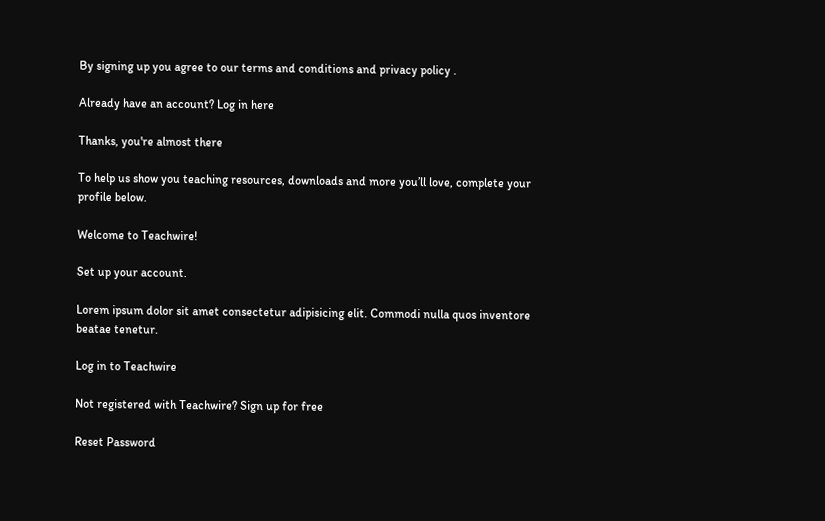By signing up you agree to our terms and conditions and privacy policy .

Already have an account? Log in here

Thanks, you're almost there

To help us show you teaching resources, downloads and more you’ll love, complete your profile below.

Welcome to Teachwire!

Set up your account.

Lorem ipsum dolor sit amet consectetur adipisicing elit. Commodi nulla quos inventore beatae tenetur.

Log in to Teachwire

Not registered with Teachwire? Sign up for free

Reset Password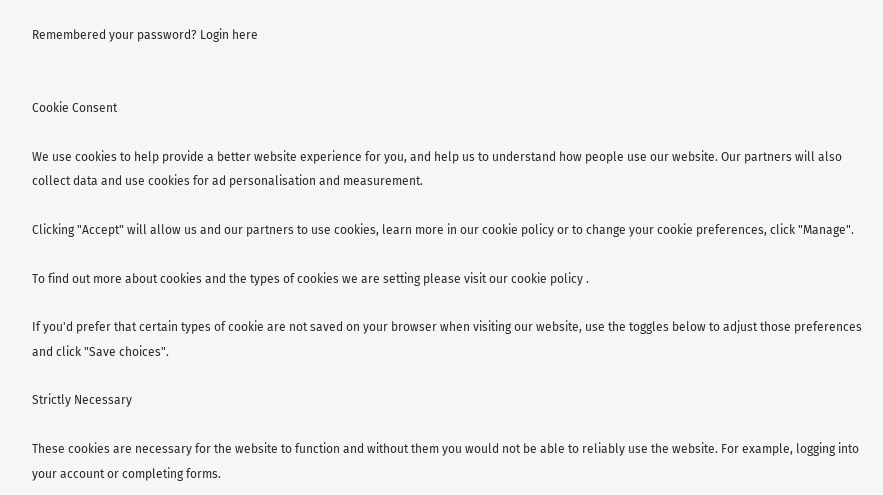Remembered your password? Login here


Cookie Consent

We use cookies to help provide a better website experience for you, and help us to understand how people use our website. Our partners will also collect data and use cookies for ad personalisation and measurement.

Clicking "Accept" will allow us and our partners to use cookies, learn more in our cookie policy or to change your cookie preferences, click "Manage".

To find out more about cookies and the types of cookies we are setting please visit our cookie policy .

If you'd prefer that certain types of cookie are not saved on your browser when visiting our website, use the toggles below to adjust those preferences and click "Save choices".

Strictly Necessary

These cookies are necessary for the website to function and without them you would not be able to reliably use the website. For example, logging into your account or completing forms.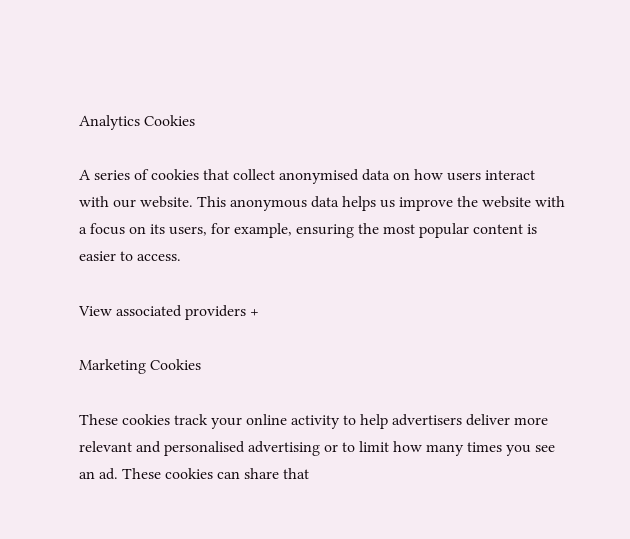Analytics Cookies

A series of cookies that collect anonymised data on how users interact with our website. This anonymous data helps us improve the website with a focus on its users, for example, ensuring the most popular content is easier to access.

View associated providers +

Marketing Cookies

These cookies track your online activity to help advertisers deliver more relevant and personalised advertising or to limit how many times you see an ad. These cookies can share that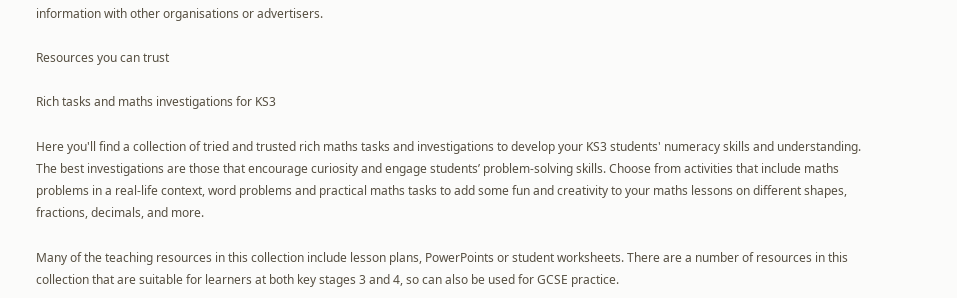information with other organisations or advertisers.

Resources you can trust

Rich tasks and maths investigations for KS3

Here you'll find a collection of tried and trusted rich maths tasks and investigations to develop your KS3 students' numeracy skills and understanding. The best investigations are those that encourage curiosity and engage students’ problem-solving skills. Choose from activities that include maths problems in a real-life context, word problems and practical maths tasks to add some fun and creativity to your maths lessons on different shapes, fractions, decimals, and more.

Many of the teaching resources in this collection include lesson plans, PowerPoints or student worksheets. There are a number of resources in this collection that are suitable for learners at both key stages 3 and 4, so can also be used for GCSE practice.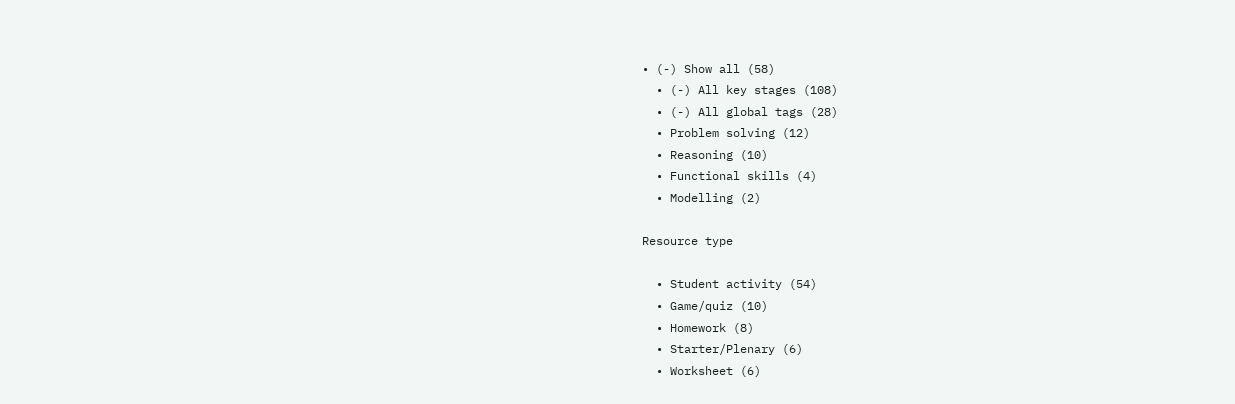• (-) Show all (58)
  • (-) All key stages (108)
  • (-) All global tags (28)
  • Problem solving (12)
  • Reasoning (10)
  • Functional skills (4)
  • Modelling (2)

Resource type

  • Student activity (54)
  • Game/quiz (10)
  • Homework (8)
  • Starter/Plenary (6)
  • Worksheet (6)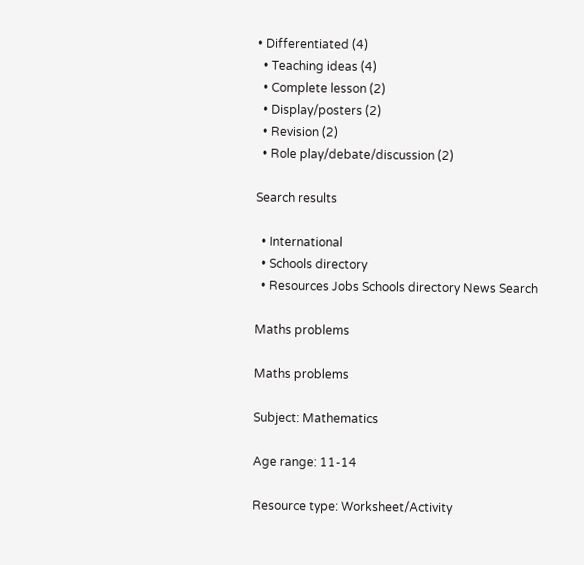• Differentiated (4)
  • Teaching ideas (4)
  • Complete lesson (2)
  • Display/posters (2)
  • Revision (2)
  • Role play/debate/discussion (2)

Search results

  • International
  • Schools directory
  • Resources Jobs Schools directory News Search

Maths problems

Maths problems

Subject: Mathematics

Age range: 11-14

Resource type: Worksheet/Activity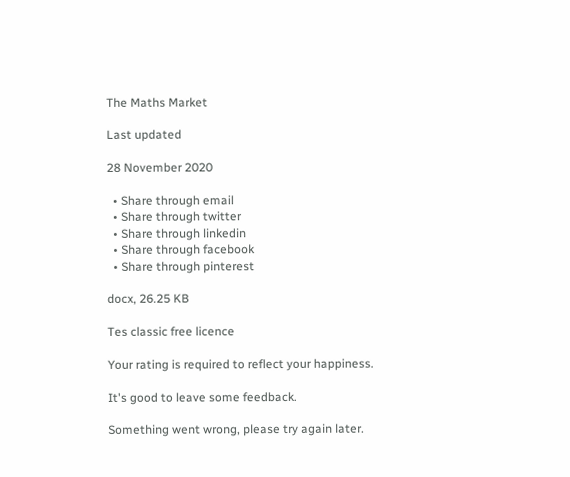The Maths Market

Last updated

28 November 2020

  • Share through email
  • Share through twitter
  • Share through linkedin
  • Share through facebook
  • Share through pinterest

docx, 26.25 KB

Tes classic free licence

Your rating is required to reflect your happiness.

It's good to leave some feedback.

Something went wrong, please try again later.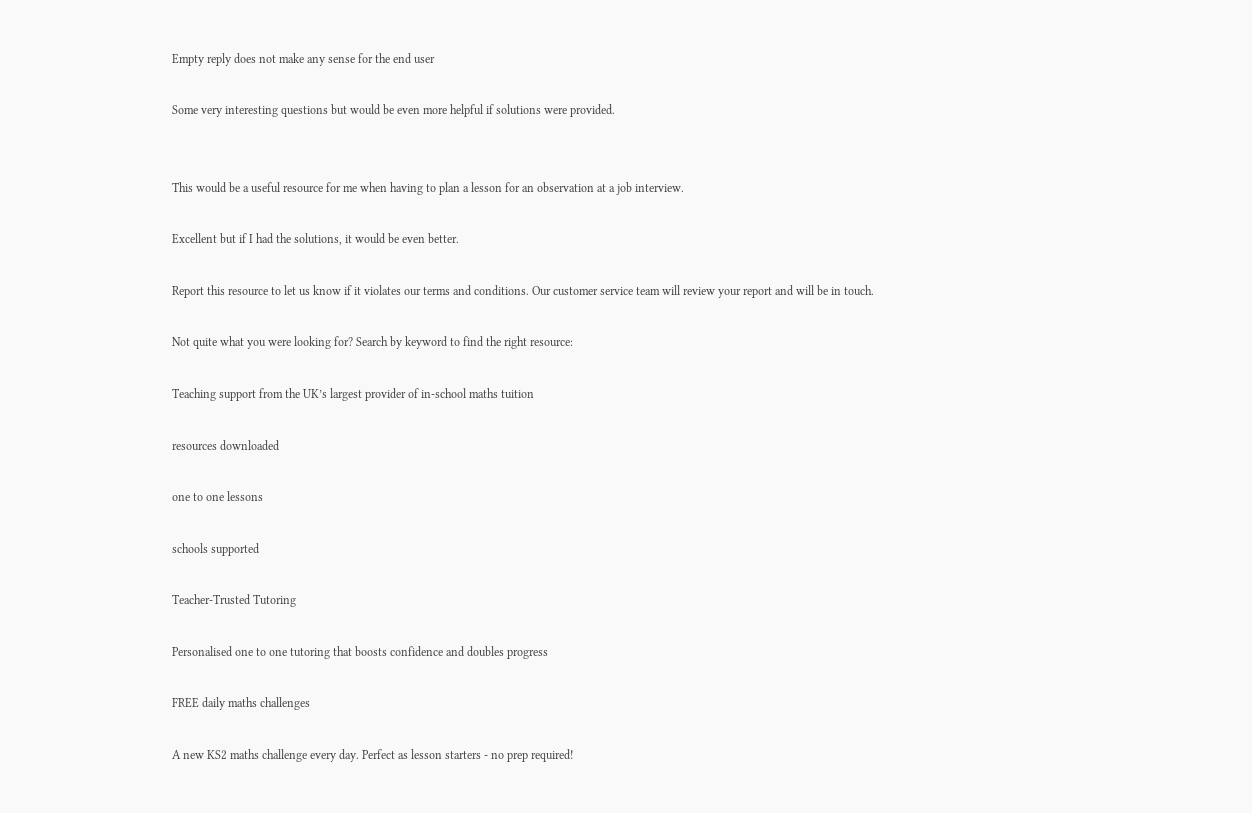Empty reply does not make any sense for the end user

Some very interesting questions but would be even more helpful if solutions were provided.


This would be a useful resource for me when having to plan a lesson for an observation at a job interview.

Excellent but if I had the solutions, it would be even better.

Report this resource to let us know if it violates our terms and conditions. Our customer service team will review your report and will be in touch.

Not quite what you were looking for? Search by keyword to find the right resource:

Teaching support from the UK’s largest provider of in-school maths tuition

resources downloaded

one to one lessons

schools supported

Teacher-Trusted Tutoring

Personalised one to one tutoring that boosts confidence and doubles progress

FREE daily maths challenges

A new KS2 maths challenge every day. Perfect as lesson starters - no prep required!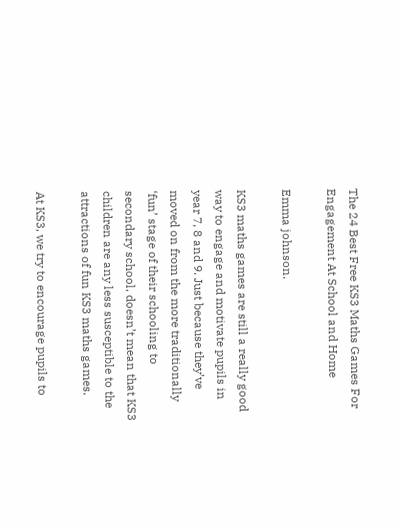The 24 Best Free KS3 Maths Games For Engagement At School and Home

Emma johnson.

KS3 maths games are still a really good way to engage and motivate pupils in year 7, 8 and 9. Just because they’ve moved on from the more traditionally ‘fun’ stage of their schooling to secondary school, doesn’t mean that KS3 children are any less susceptible to the attractions of fun KS3 maths games.

At KS3, we try to encourage pupils to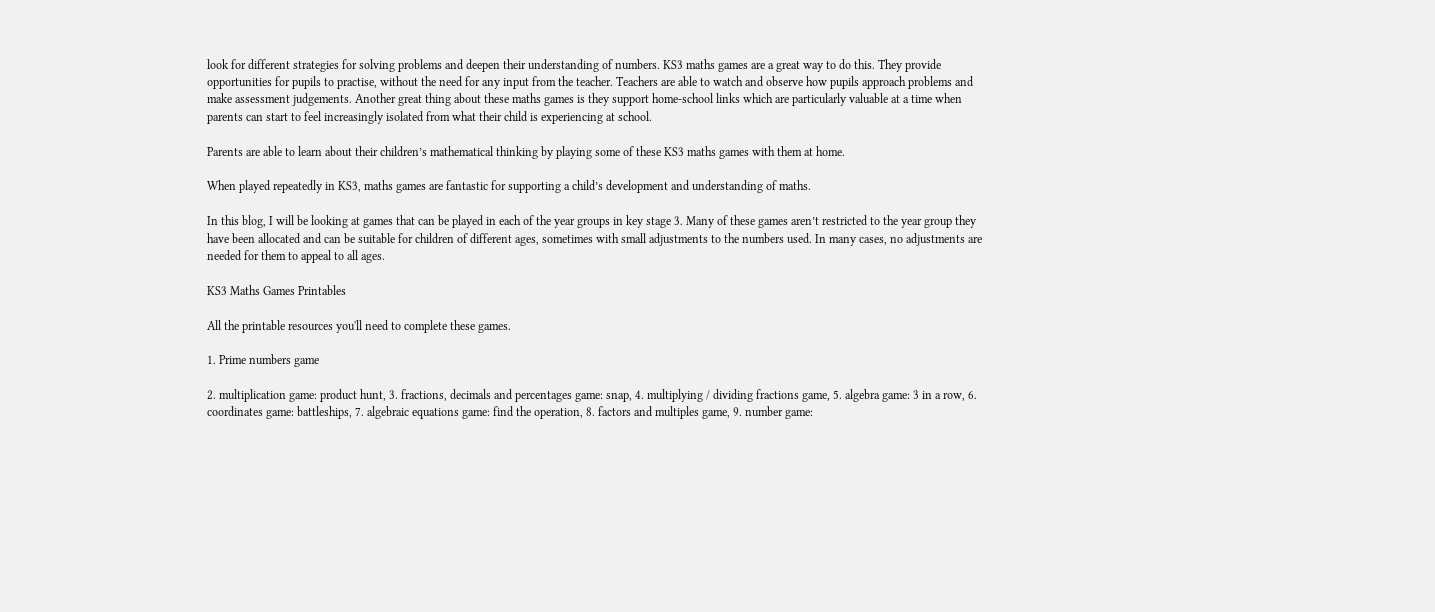look for different strategies for solving problems and deepen their understanding of numbers. KS3 maths games are a great way to do this. They provide opportunities for pupils to practise, without the need for any input from the teacher. Teachers are able to watch and observe how pupils approach problems and make assessment judgements. Another great thing about these maths games is they support home-school links which are particularly valuable at a time when parents can start to feel increasingly isolated from what their child is experiencing at school.

Parents are able to learn about their children’s mathematical thinking by playing some of these KS3 maths games with them at home.

When played repeatedly in KS3, maths games are fantastic for supporting a child’s development and understanding of maths.

In this blog, I will be looking at games that can be played in each of the year groups in key stage 3. Many of these games aren’t restricted to the year group they have been allocated and can be suitable for children of different ages, sometimes with small adjustments to the numbers used. In many cases, no adjustments are needed for them to appeal to all ages.

KS3 Maths Games Printables

All the printable resources you'll need to complete these games.

1. Prime numbers game

2. multiplication game: product hunt, 3. fractions, decimals and percentages game: snap, 4. multiplying / dividing fractions game, 5. algebra game: 3 in a row, 6. coordinates game: battleships, 7. algebraic equations game: find the operation, 8. factors and multiples game, 9. number game: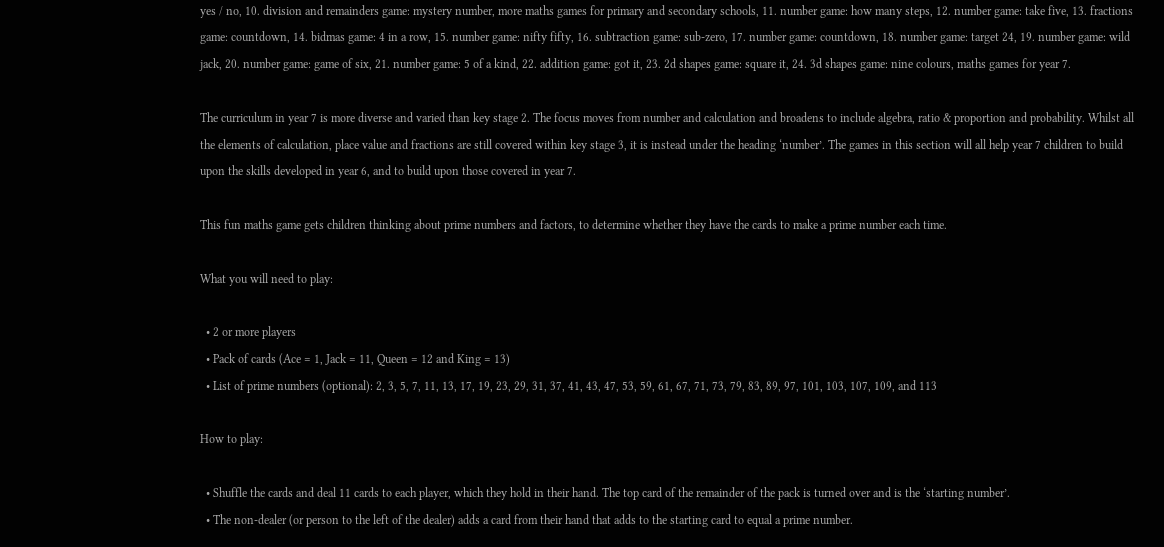yes / no, 10. division and remainders game: mystery number, more maths games for primary and secondary schools, 11. number game: how many steps, 12. number game: take five, 13. fractions game: countdown, 14. bidmas game: 4 in a row, 15. number game: nifty fifty, 16. subtraction game: sub-zero, 17. number game: countdown, 18. number game: target 24, 19. number game: wild jack, 20. number game: game of six, 21. number game: 5 of a kind, 22. addition game: got it, 23. 2d shapes game: square it, 24. 3d shapes game: nine colours, maths games for year 7.

The curriculum in year 7 is more diverse and varied than key stage 2. The focus moves from number and calculation and broadens to include algebra, ratio & proportion and probability. Whilst all the elements of calculation, place value and fractions are still covered within key stage 3, it is instead under the heading ‘number’. The games in this section will all help year 7 children to build upon the skills developed in year 6, and to build upon those covered in year 7.

This fun maths game gets children thinking about prime numbers and factors, to determine whether they have the cards to make a prime number each time.

What you will need to play:

  • 2 or more players
  • Pack of cards (Ace = 1, Jack = 11, Queen = 12 and King = 13)
  • List of prime numbers (optional): 2, 3, 5, 7, 11, 13, 17, 19, 23, 29, 31, 37, 41, 43, 47, 53, 59, 61, 67, 71, 73, 79, 83, 89, 97, 101, 103, 107, 109, and 113

How to play:

  • Shuffle the cards and deal 11 cards to each player, which they hold in their hand. The top card of the remainder of the pack is turned over and is the ‘starting number’.
  • The non-dealer (or person to the left of the dealer) adds a card from their hand that adds to the starting card to equal a prime number.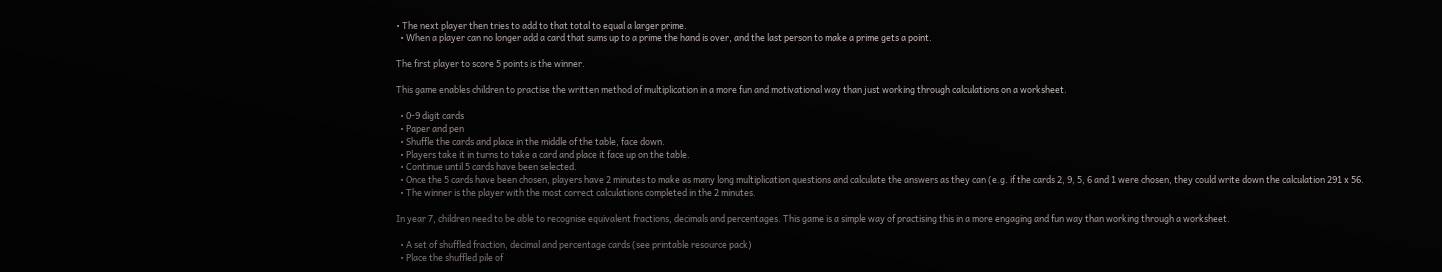• The next player then tries to add to that total to equal a larger prime.
  • When a player can no longer add a card that sums up to a prime the hand is over, and the last person to make a prime gets a point.

The first player to score 5 points is the winner.

This game enables children to practise the written method of multiplication in a more fun and motivational way than just working through calculations on a worksheet.

  • 0-9 digit cards
  • Paper and pen
  • Shuffle the cards and place in the middle of the table, face down.
  • Players take it in turns to take a card and place it face up on the table.
  • Continue until 5 cards have been selected.
  • Once the 5 cards have been chosen, players have 2 minutes to make as many long multiplication questions and calculate the answers as they can (e.g. if the cards 2, 9, 5, 6 and 1 were chosen, they could write down the calculation 291 x 56.
  • The winner is the player with the most correct calculations completed in the 2 minutes.

In year 7, children need to be able to recognise equivalent fractions, decimals and percentages. This game is a simple way of practising this in a more engaging and fun way than working through a worksheet.

  • A set of shuffled fraction, decimal and percentage cards (see printable resource pack)
  • Place the shuffled pile of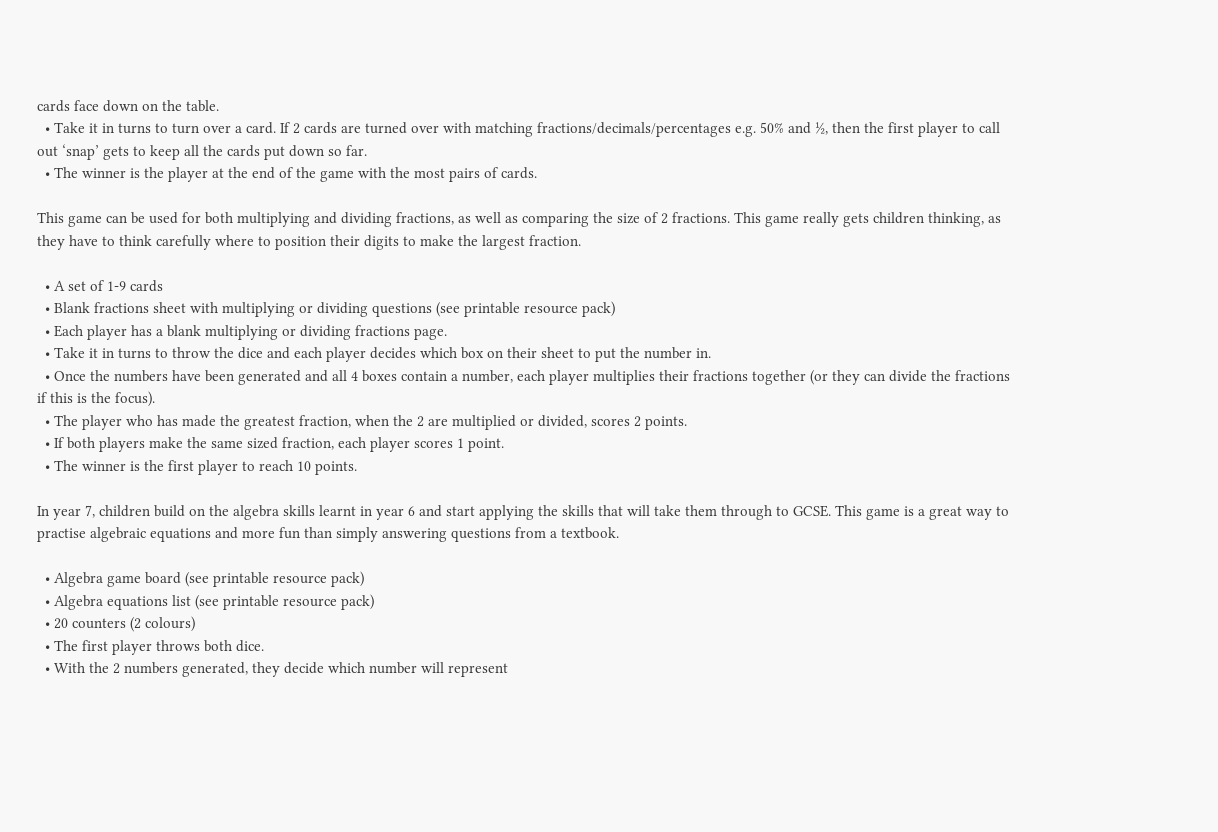cards face down on the table.
  • Take it in turns to turn over a card. If 2 cards are turned over with matching fractions/decimals/percentages e.g. 50% and ½, then the first player to call out ‘snap’ gets to keep all the cards put down so far.
  • The winner is the player at the end of the game with the most pairs of cards.

This game can be used for both multiplying and dividing fractions, as well as comparing the size of 2 fractions. This game really gets children thinking, as they have to think carefully where to position their digits to make the largest fraction.

  • A set of 1-9 cards
  • Blank fractions sheet with multiplying or dividing questions (see printable resource pack)
  • Each player has a blank multiplying or dividing fractions page.
  • Take it in turns to throw the dice and each player decides which box on their sheet to put the number in.
  • Once the numbers have been generated and all 4 boxes contain a number, each player multiplies their fractions together (or they can divide the fractions if this is the focus).
  • The player who has made the greatest fraction, when the 2 are multiplied or divided, scores 2 points.
  • If both players make the same sized fraction, each player scores 1 point.
  • The winner is the first player to reach 10 points.

In year 7, children build on the algebra skills learnt in year 6 and start applying the skills that will take them through to GCSE. This game is a great way to practise algebraic equations and more fun than simply answering questions from a textbook.

  • Algebra game board (see printable resource pack)
  • Algebra equations list (see printable resource pack)
  • 20 counters (2 colours)
  • The first player throws both dice.
  • With the 2 numbers generated, they decide which number will represent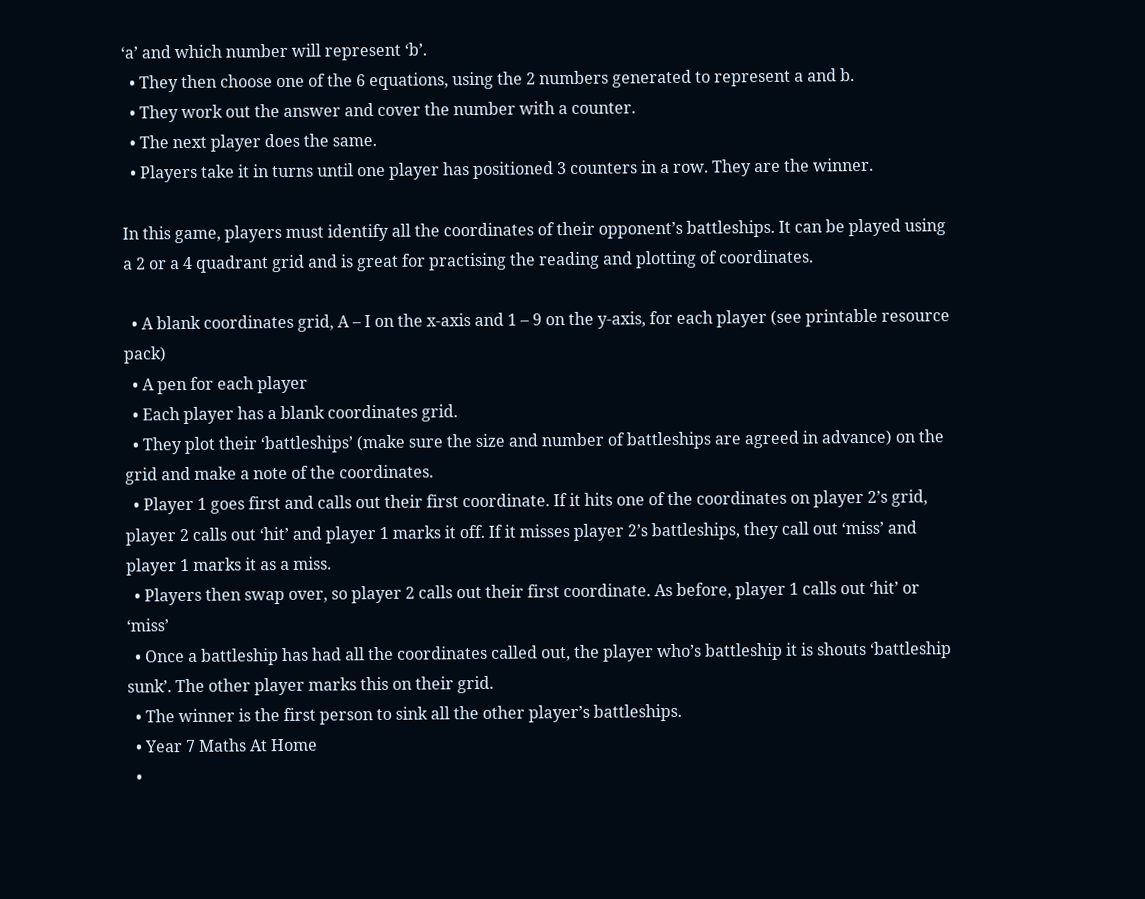‘a’ and which number will represent ‘b’.
  • They then choose one of the 6 equations, using the 2 numbers generated to represent a and b.
  • They work out the answer and cover the number with a counter.
  • The next player does the same.
  • Players take it in turns until one player has positioned 3 counters in a row. They are the winner.

In this game, players must identify all the coordinates of their opponent’s battleships. It can be played using a 2 or a 4 quadrant grid and is great for practising the reading and plotting of coordinates.

  • A blank coordinates grid, A – I on the x-axis and 1 – 9 on the y-axis, for each player (see printable resource pack)
  • A pen for each player
  • Each player has a blank coordinates grid.
  • They plot their ‘battleships’ (make sure the size and number of battleships are agreed in advance) on the grid and make a note of the coordinates.
  • Player 1 goes first and calls out their first coordinate. If it hits one of the coordinates on player 2’s grid, player 2 calls out ‘hit’ and player 1 marks it off. If it misses player 2’s battleships, they call out ‘miss’ and player 1 marks it as a miss.
  • Players then swap over, so player 2 calls out their first coordinate. As before, player 1 calls out ‘hit’ or ‘miss’
  • Once a battleship has had all the coordinates called out, the player who’s battleship it is shouts ‘battleship sunk’. The other player marks this on their grid.
  • The winner is the first person to sink all the other player’s battleships.
  • Year 7 Maths At Home
  •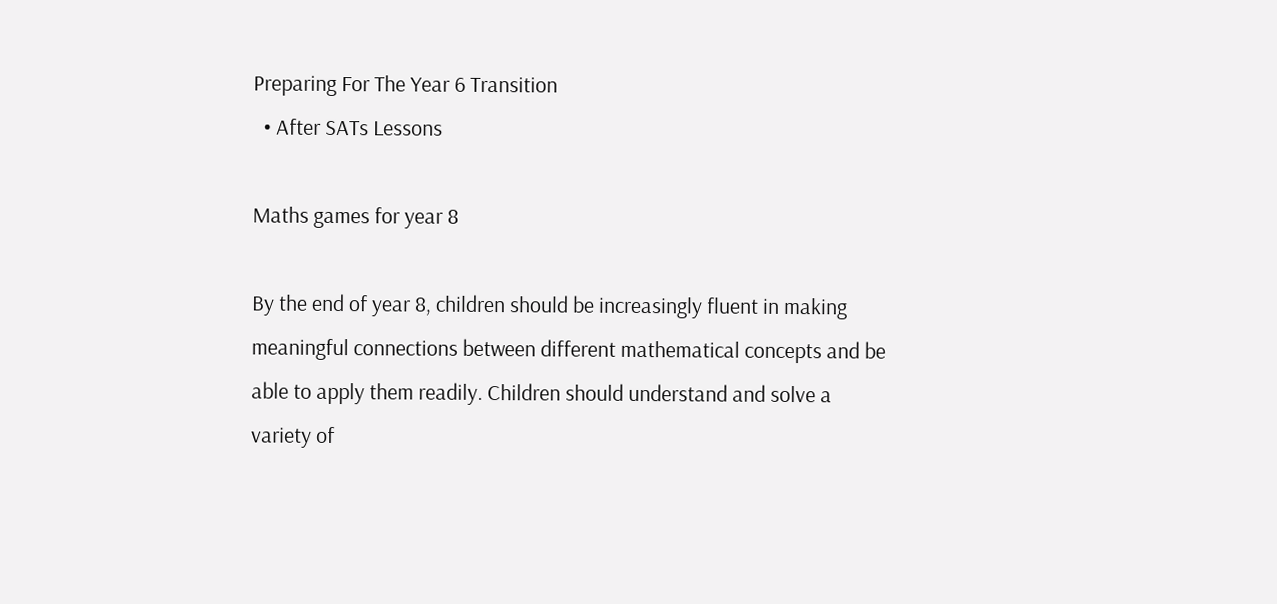Preparing For The Year 6 Transition
  • After SATs Lessons

Maths games for year 8

By the end of year 8, children should be increasingly fluent in making meaningful connections between different mathematical concepts and be able to apply them readily. Children should understand and solve a variety of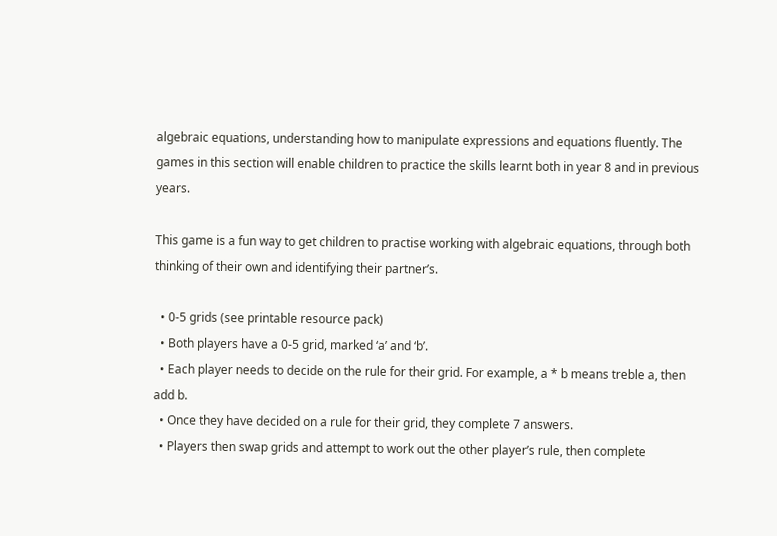algebraic equations, understanding how to manipulate expressions and equations fluently. The games in this section will enable children to practice the skills learnt both in year 8 and in previous years.

This game is a fun way to get children to practise working with algebraic equations, through both thinking of their own and identifying their partner’s.

  • 0-5 grids (see printable resource pack)
  • Both players have a 0-5 grid, marked ‘a’ and ‘b’.
  • Each player needs to decide on the rule for their grid. For example, a * b means treble a, then add b.
  • Once they have decided on a rule for their grid, they complete 7 answers.
  • Players then swap grids and attempt to work out the other player’s rule, then complete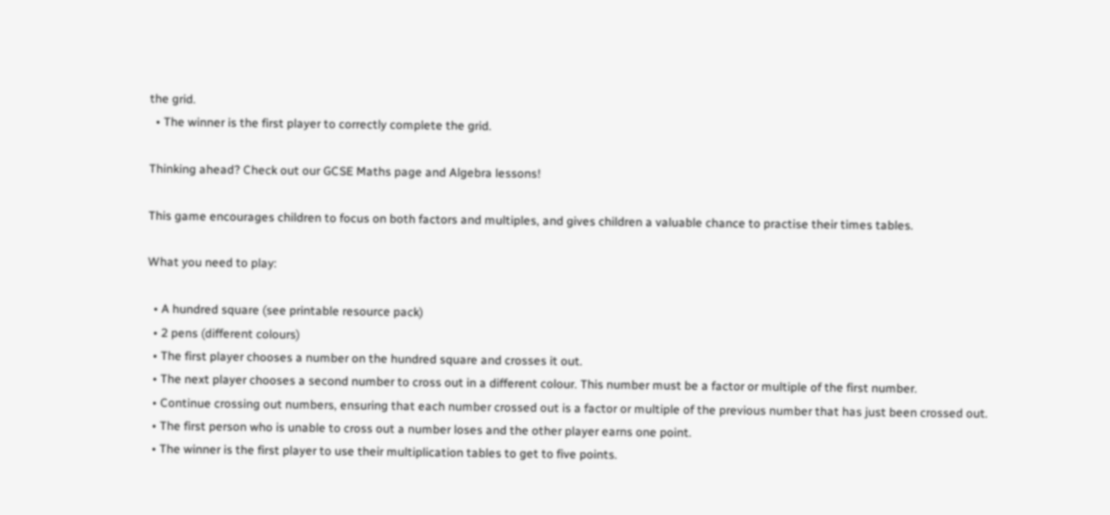the grid.
  • The winner is the first player to correctly complete the grid.

Thinking ahead? Check out our GCSE Maths page and Algebra lessons!

This game encourages children to focus on both factors and multiples, and gives children a valuable chance to practise their times tables.

What you need to play:

  • A hundred square (see printable resource pack)
  • 2 pens (different colours)
  • The first player chooses a number on the hundred square and crosses it out.
  • The next player chooses a second number to cross out in a different colour. This number must be a factor or multiple of the first number.
  • Continue crossing out numbers, ensuring that each number crossed out is a factor or multiple of the previous number that has just been crossed out.
  • The first person who is unable to cross out a number loses and the other player earns one point.
  • The winner is the first player to use their multiplication tables to get to five points.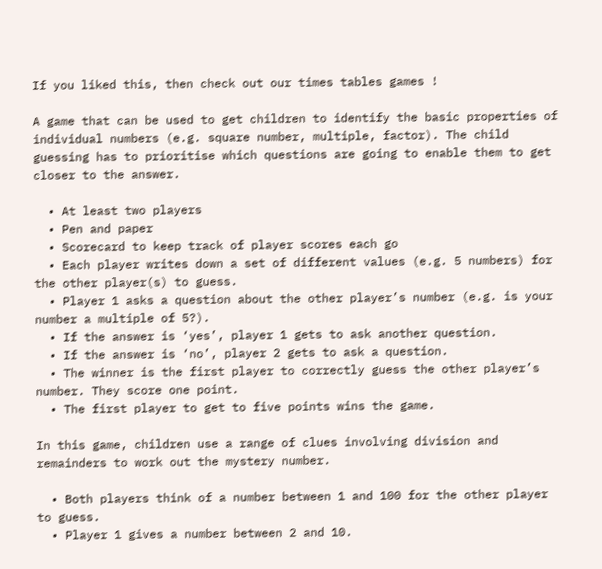If you liked this, then check out our times tables games !

A game that can be used to get children to identify the basic properties of individual numbers (e.g. square number, multiple, factor). The child guessing has to prioritise which questions are going to enable them to get closer to the answer.

  • At least two players
  • Pen and paper
  • Scorecard to keep track of player scores each go
  • Each player writes down a set of different values (e.g. 5 numbers) for the other player(s) to guess.
  • Player 1 asks a question about the other player’s number (e.g. is your number a multiple of 5?).
  • If the answer is ‘yes’, player 1 gets to ask another question.
  • If the answer is ‘no’, player 2 gets to ask a question.
  • The winner is the first player to correctly guess the other player’s number. They score one point.
  • The first player to get to five points wins the game.

In this game, children use a range of clues involving division and remainders to work out the mystery number.

  • Both players think of a number between 1 and 100 for the other player to guess.
  • Player 1 gives a number between 2 and 10.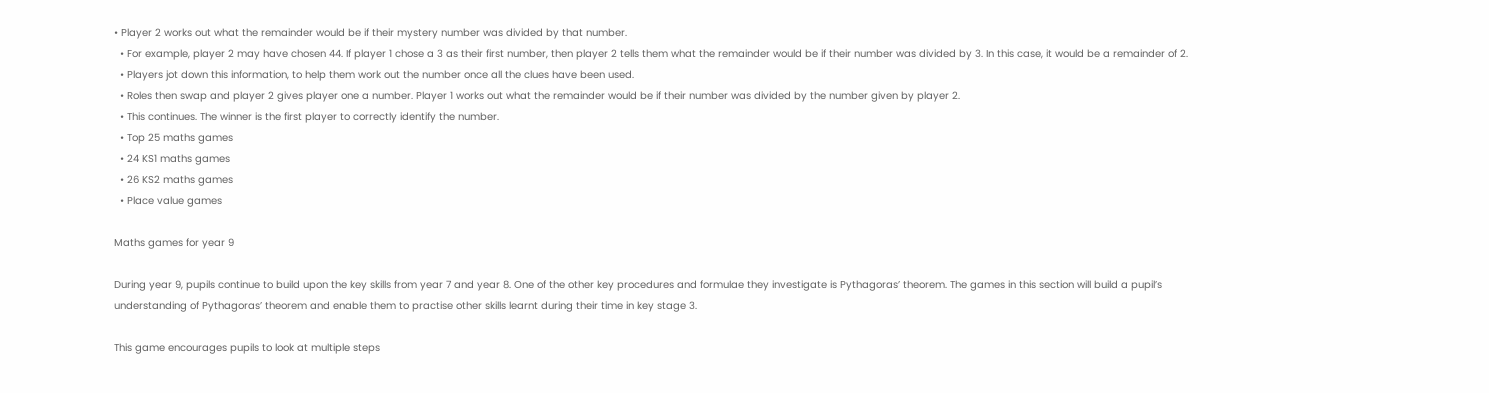• Player 2 works out what the remainder would be if their mystery number was divided by that number.
  • For example, player 2 may have chosen 44. If player 1 chose a 3 as their first number, then player 2 tells them what the remainder would be if their number was divided by 3. In this case, it would be a remainder of 2.
  • Players jot down this information, to help them work out the number once all the clues have been used.
  • Roles then swap and player 2 gives player one a number. Player 1 works out what the remainder would be if their number was divided by the number given by player 2.
  • This continues. The winner is the first player to correctly identify the number.
  • Top 25 maths games
  • 24 KS1 maths games
  • 26 KS2 maths games
  • Place value games

Maths games for year 9

During year 9, pupils continue to build upon the key skills from year 7 and year 8. One of the other key procedures and formulae they investigate is Pythagoras’ theorem. The games in this section will build a pupil’s understanding of Pythagoras’ theorem and enable them to practise other skills learnt during their time in key stage 3.

This game encourages pupils to look at multiple steps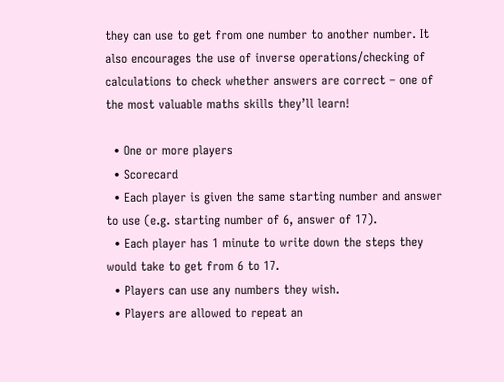they can use to get from one number to another number. It also encourages the use of inverse operations/checking of calculations to check whether answers are correct – one of the most valuable maths skills they’ll learn!

  • One or more players
  • Scorecard
  • Each player is given the same starting number and answer to use (e.g. starting number of 6, answer of 17).
  • Each player has 1 minute to write down the steps they would take to get from 6 to 17.
  • Players can use any numbers they wish.
  • Players are allowed to repeat an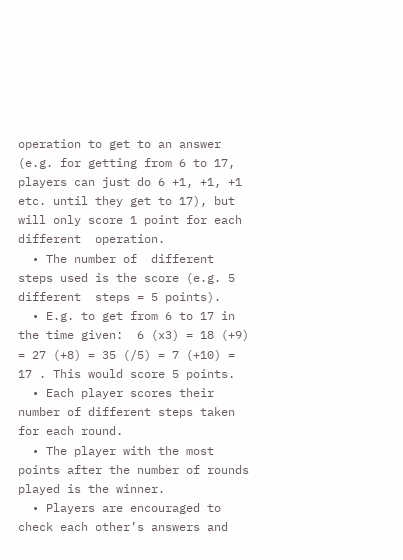operation to get to an answer (e.g. for getting from 6 to 17, players can just do 6 +1, +1, +1 etc. until they get to 17), but will only score 1 point for each  different  operation.
  • The number of  different  steps used is the score (e.g. 5  different  steps = 5 points).
  • E.g. to get from 6 to 17 in the time given:  6 (x3) = 18 (+9) = 27 (+8) = 35 (/5) = 7 (+10) = 17 . This would score 5 points.
  • Each player scores their number of different steps taken for each round.
  • The player with the most points after the number of rounds played is the winner.
  • Players are encouraged to check each other’s answers and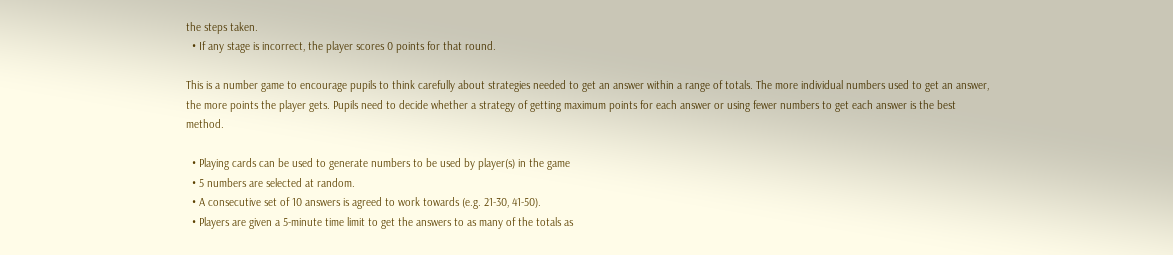the steps taken.
  • If any stage is incorrect, the player scores 0 points for that round.

This is a number game to encourage pupils to think carefully about strategies needed to get an answer within a range of totals. The more individual numbers used to get an answer, the more points the player gets. Pupils need to decide whether a strategy of getting maximum points for each answer or using fewer numbers to get each answer is the best method.

  • Playing cards can be used to generate numbers to be used by player(s) in the game
  • 5 numbers are selected at random.
  • A consecutive set of 10 answers is agreed to work towards (e.g. 21-30, 41-50).
  • Players are given a 5-minute time limit to get the answers to as many of the totals as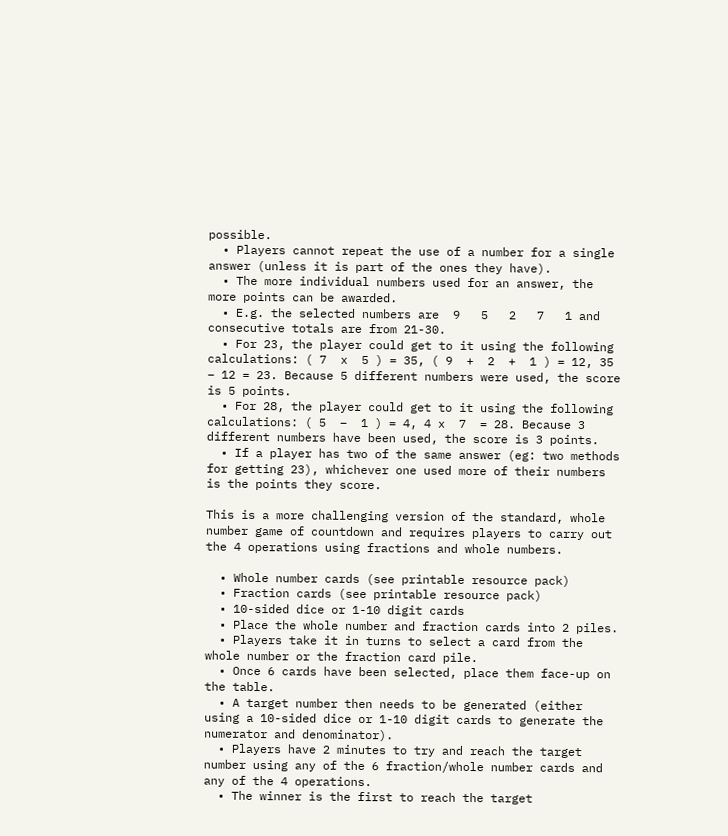possible.
  • Players cannot repeat the use of a number for a single answer (unless it is part of the ones they have).
  • The more individual numbers used for an answer, the more points can be awarded.
  • E.g. the selected numbers are  9   5   2   7   1 and consecutive totals are from 21-30.
  • For 23, the player could get to it using the following calculations: ( 7  x  5 ) = 35, ( 9  +  2  +  1 ) = 12, 35 – 12 = 23. Because 5 different numbers were used, the score is 5 points.
  • For 28, the player could get to it using the following calculations: ( 5  –  1 ) = 4, 4 x  7  = 28. Because 3 different numbers have been used, the score is 3 points.
  • If a player has two of the same answer (eg: two methods for getting 23), whichever one used more of their numbers is the points they score.

This is a more challenging version of the standard, whole number game of countdown and requires players to carry out the 4 operations using fractions and whole numbers.

  • Whole number cards (see printable resource pack)
  • Fraction cards (see printable resource pack)
  • 10-sided dice or 1-10 digit cards
  • Place the whole number and fraction cards into 2 piles.
  • Players take it in turns to select a card from the whole number or the fraction card pile.
  • Once 6 cards have been selected, place them face-up on the table.
  • A target number then needs to be generated (either using a 10-sided dice or 1-10 digit cards to generate the numerator and denominator).
  • Players have 2 minutes to try and reach the target number using any of the 6 fraction/whole number cards and any of the 4 operations.
  • The winner is the first to reach the target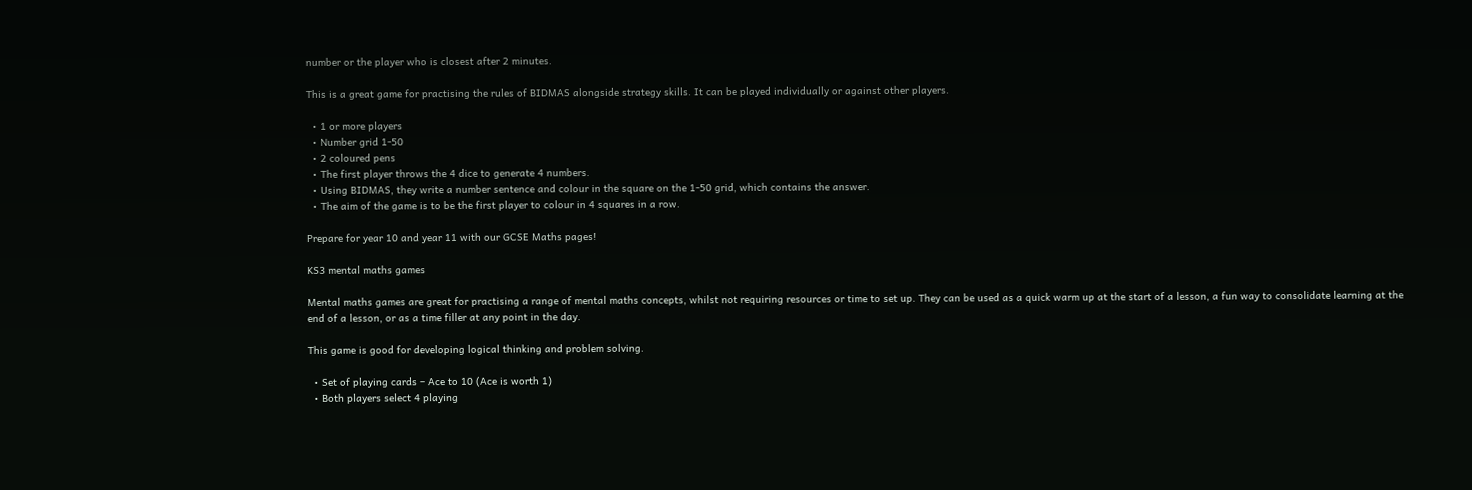number or the player who is closest after 2 minutes.

This is a great game for practising the rules of BIDMAS alongside strategy skills. It can be played individually or against other players.

  • 1 or more players
  • Number grid 1-50
  • 2 coloured pens
  • The first player throws the 4 dice to generate 4 numbers.
  • Using BIDMAS, they write a number sentence and colour in the square on the 1-50 grid, which contains the answer.
  • The aim of the game is to be the first player to colour in 4 squares in a row.

Prepare for year 10 and year 11 with our GCSE Maths pages!

KS3 mental maths games

Mental maths games are great for practising a range of mental maths concepts, whilst not requiring resources or time to set up. They can be used as a quick warm up at the start of a lesson, a fun way to consolidate learning at the end of a lesson, or as a time filler at any point in the day.

This game is good for developing logical thinking and problem solving.

  • Set of playing cards – Ace to 10 (Ace is worth 1)
  • Both players select 4 playing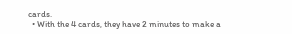cards.
  • With the 4 cards, they have 2 minutes to make a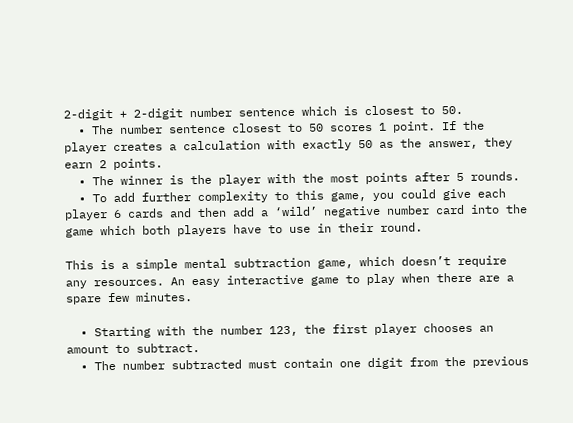2-digit + 2-digit number sentence which is closest to 50.
  • The number sentence closest to 50 scores 1 point. If the player creates a calculation with exactly 50 as the answer, they earn 2 points.
  • The winner is the player with the most points after 5 rounds.
  • To add further complexity to this game, you could give each player 6 cards and then add a ‘wild’ negative number card into the game which both players have to use in their round.

This is a simple mental subtraction game, which doesn’t require any resources. An easy interactive game to play when there are a spare few minutes.

  • Starting with the number 123, the first player chooses an amount to subtract.
  • The number subtracted must contain one digit from the previous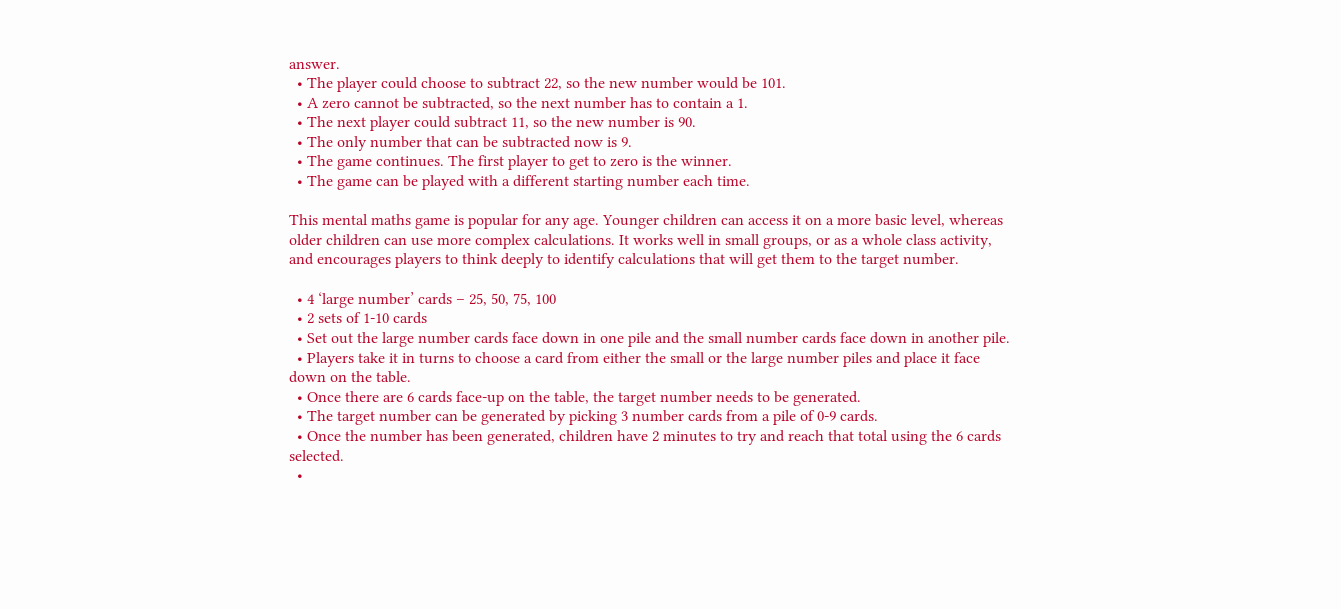answer.
  • The player could choose to subtract 22, so the new number would be 101.
  • A zero cannot be subtracted, so the next number has to contain a 1.
  • The next player could subtract 11, so the new number is 90.
  • The only number that can be subtracted now is 9.
  • The game continues. The first player to get to zero is the winner.
  • The game can be played with a different starting number each time.

This mental maths game is popular for any age. Younger children can access it on a more basic level, whereas older children can use more complex calculations. It works well in small groups, or as a whole class activity, and encourages players to think deeply to identify calculations that will get them to the target number.

  • 4 ‘large number’ cards – 25, 50, 75, 100
  • 2 sets of 1-10 cards
  • Set out the large number cards face down in one pile and the small number cards face down in another pile.
  • Players take it in turns to choose a card from either the small or the large number piles and place it face down on the table.
  • Once there are 6 cards face-up on the table, the target number needs to be generated.
  • The target number can be generated by picking 3 number cards from a pile of 0-9 cards.
  • Once the number has been generated, children have 2 minutes to try and reach that total using the 6 cards selected.
  •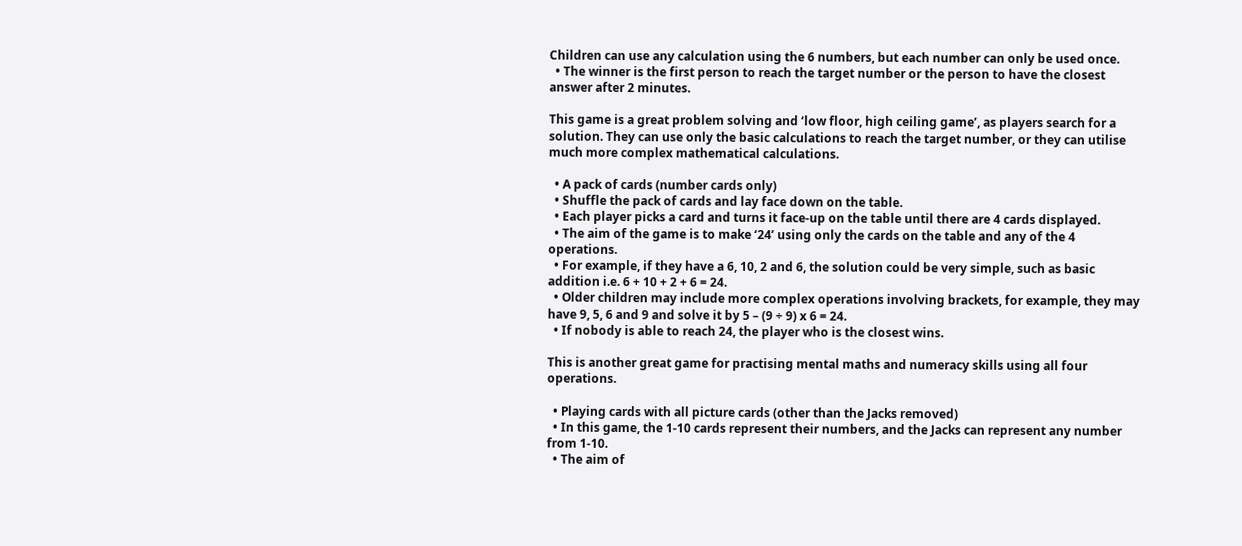Children can use any calculation using the 6 numbers, but each number can only be used once.
  • The winner is the first person to reach the target number or the person to have the closest answer after 2 minutes.

This game is a great problem solving and ‘low floor, high ceiling game’, as players search for a solution. They can use only the basic calculations to reach the target number, or they can utilise much more complex mathematical calculations.

  • A pack of cards (number cards only)
  • Shuffle the pack of cards and lay face down on the table.
  • Each player picks a card and turns it face-up on the table until there are 4 cards displayed.
  • The aim of the game is to make ‘24’ using only the cards on the table and any of the 4 operations.
  • For example, if they have a 6, 10, 2 and 6, the solution could be very simple, such as basic addition i.e. 6 + 10 + 2 + 6 = 24.
  • Older children may include more complex operations involving brackets, for example, they may have 9, 5, 6 and 9 and solve it by 5 – (9 ÷ 9) x 6 = 24.
  • If nobody is able to reach 24, the player who is the closest wins.

This is another great game for practising mental maths and numeracy skills using all four operations.

  • Playing cards with all picture cards (other than the Jacks removed)
  • In this game, the 1-10 cards represent their numbers, and the Jacks can represent any number from 1-10.
  • The aim of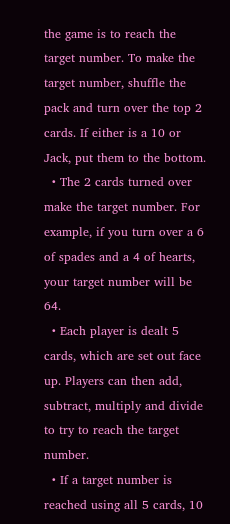the game is to reach the target number. To make the target number, shuffle the pack and turn over the top 2 cards. If either is a 10 or Jack, put them to the bottom.
  • The 2 cards turned over make the target number. For example, if you turn over a 6 of spades and a 4 of hearts, your target number will be 64.
  • Each player is dealt 5 cards, which are set out face up. Players can then add, subtract, multiply and divide to try to reach the target number.
  • If a target number is reached using all 5 cards, 10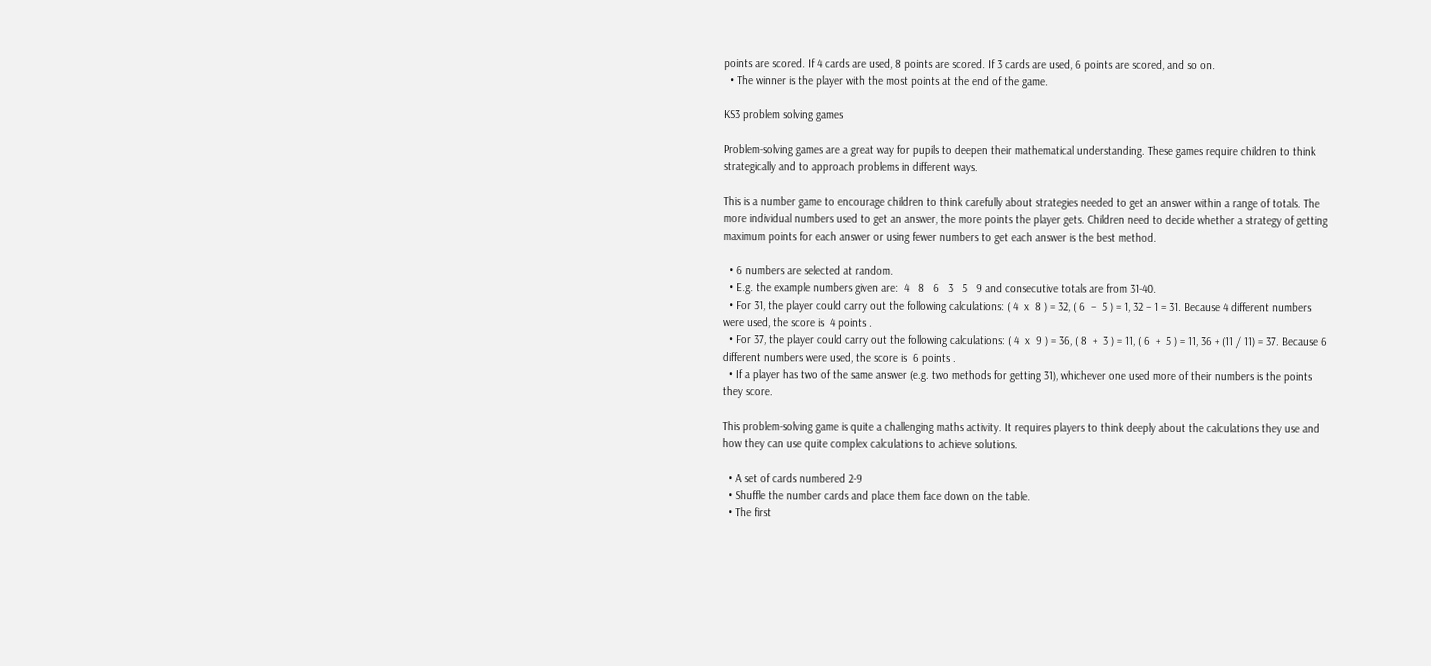points are scored. If 4 cards are used, 8 points are scored. If 3 cards are used, 6 points are scored, and so on.
  • The winner is the player with the most points at the end of the game.

KS3 problem solving games

Problem-solving games are a great way for pupils to deepen their mathematical understanding. These games require children to think strategically and to approach problems in different ways.

This is a number game to encourage children to think carefully about strategies needed to get an answer within a range of totals. The more individual numbers used to get an answer, the more points the player gets. Children need to decide whether a strategy of getting maximum points for each answer or using fewer numbers to get each answer is the best method.

  • 6 numbers are selected at random.
  • E.g. the example numbers given are:  4   8   6   3   5   9 and consecutive totals are from 31-40.
  • For 31, the player could carry out the following calculations: ( 4  x  8 ) = 32, ( 6  –  5 ) = 1, 32 – 1 = 31. Because 4 different numbers were used, the score is  4 points .
  • For 37, the player could carry out the following calculations: ( 4  x  9 ) = 36, ( 8  +  3 ) = 11, ( 6  +  5 ) = 11, 36 + (11 / 11) = 37. Because 6 different numbers were used, the score is  6 points .
  • If a player has two of the same answer (e.g. two methods for getting 31), whichever one used more of their numbers is the points they score.

This problem-solving game is quite a challenging maths activity. It requires players to think deeply about the calculations they use and how they can use quite complex calculations to achieve solutions.

  • A set of cards numbered 2-9
  • Shuffle the number cards and place them face down on the table.
  • The first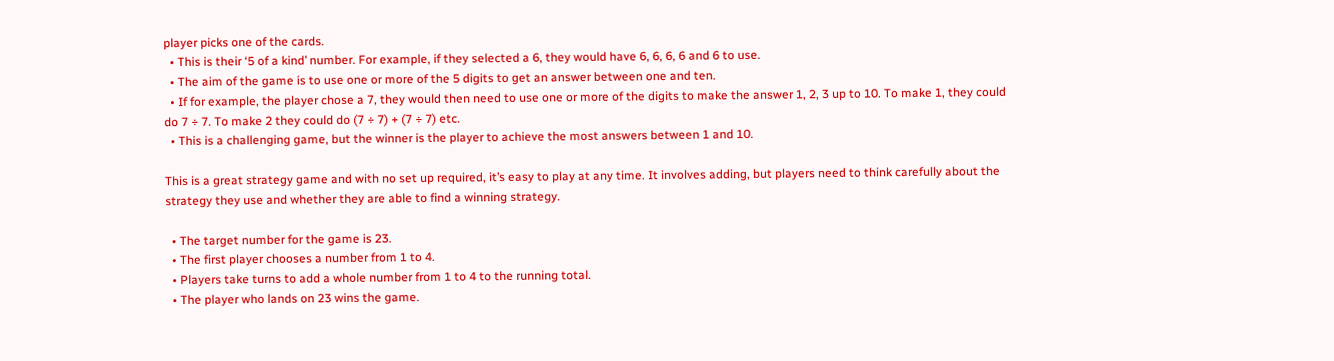player picks one of the cards.
  • This is their ‘5 of a kind’ number. For example, if they selected a 6, they would have 6, 6, 6, 6 and 6 to use.
  • The aim of the game is to use one or more of the 5 digits to get an answer between one and ten.
  • If for example, the player chose a 7, they would then need to use one or more of the digits to make the answer 1, 2, 3 up to 10. To make 1, they could do 7 ÷ 7. To make 2 they could do (7 ÷ 7) + (7 ÷ 7) etc.
  • This is a challenging game, but the winner is the player to achieve the most answers between 1 and 10.

This is a great strategy game and with no set up required, it’s easy to play at any time. It involves adding, but players need to think carefully about the strategy they use and whether they are able to find a winning strategy.

  • The target number for the game is 23.
  • The first player chooses a number from 1 to 4.
  • Players take turns to add a whole number from 1 to 4 to the running total.
  • The player who lands on 23 wins the game.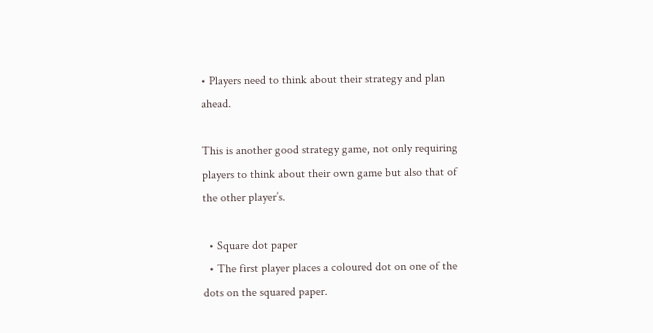• Players need to think about their strategy and plan ahead.

This is another good strategy game, not only requiring players to think about their own game but also that of the other player’s.

  • Square dot paper
  • The first player places a coloured dot on one of the dots on the squared paper.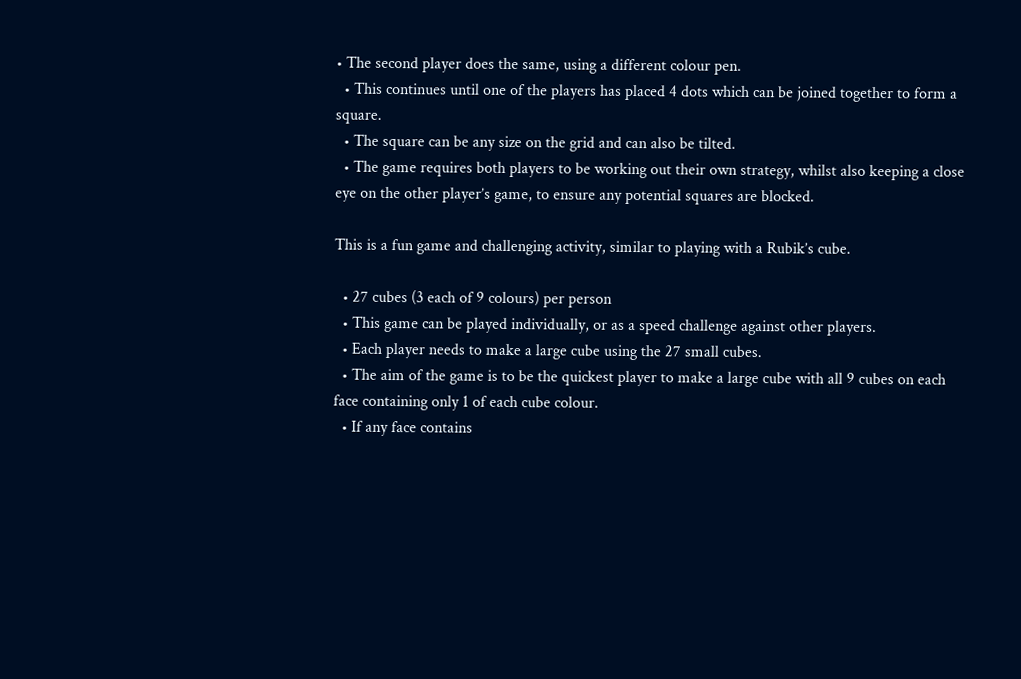• The second player does the same, using a different colour pen.
  • This continues until one of the players has placed 4 dots which can be joined together to form a square.
  • The square can be any size on the grid and can also be tilted.
  • The game requires both players to be working out their own strategy, whilst also keeping a close eye on the other player’s game, to ensure any potential squares are blocked.

This is a fun game and challenging activity, similar to playing with a Rubik’s cube.

  • 27 cubes (3 each of 9 colours) per person
  • This game can be played individually, or as a speed challenge against other players.
  • Each player needs to make a large cube using the 27 small cubes.
  • The aim of the game is to be the quickest player to make a large cube with all 9 cubes on each face containing only 1 of each cube colour.
  • If any face contains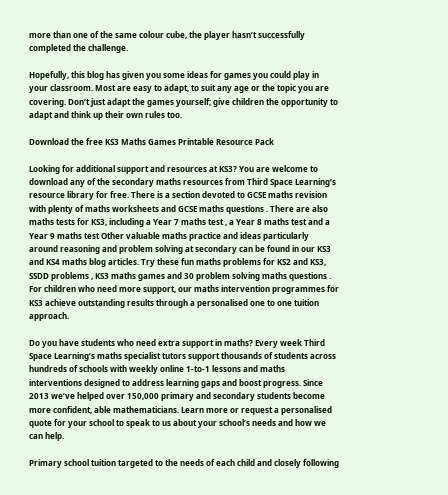more than one of the same colour cube, the player hasn’t successfully completed the challenge.

Hopefully, this blog has given you some ideas for games you could play in your classroom. Most are easy to adapt, to suit any age or the topic you are covering. Don’t just adapt the games yourself; give children the opportunity to adapt and think up their own rules too.

Download the free KS3 Maths Games Printable Resource Pack

Looking for additional support and resources at KS3? You are welcome to download any of the secondary maths resources from Third Space Learning’s resource library for free. There is a section devoted to GCSE maths revision with plenty of maths worksheets and GCSE maths questions . There are also maths tests for KS3, including a Year 7 maths test , a Year 8 maths test and a Year 9 maths test Other valuable maths practice and ideas particularly around reasoning and problem solving at secondary can be found in our KS3 and KS4 maths blog articles. Try these fun maths problems for KS2 and KS3, SSDD problems , KS3 maths games and 30 problem solving maths questions . For children who need more support, our maths intervention programmes for KS3 achieve outstanding results through a personalised one to one tuition approach.

Do you have students who need extra support in maths? Every week Third Space Learning’s maths specialist tutors support thousands of students across hundreds of schools with weekly online 1-to-1 lessons and maths interventions designed to address learning gaps and boost progress. Since 2013 we’ve helped over 150,000 primary and secondary students become more confident, able mathematicians. Learn more or request a personalised quote for your school to speak to us about your school’s needs and how we can help.

Primary school tuition targeted to the needs of each child and closely following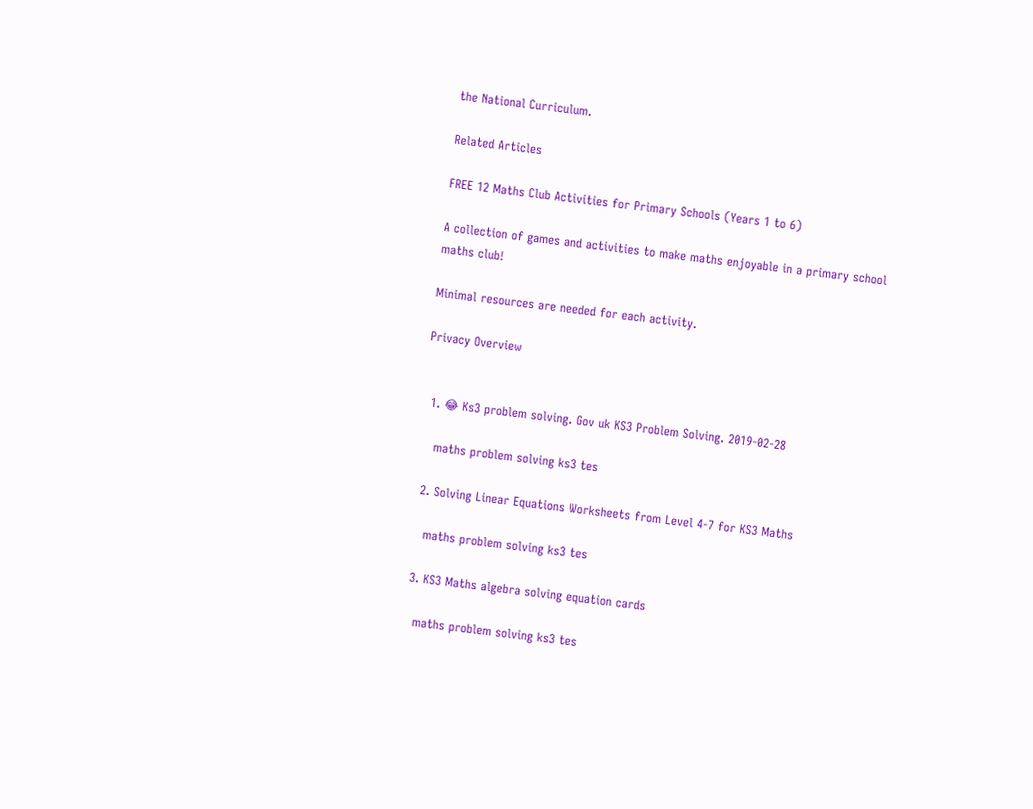the National Curriculum.

Related Articles

FREE 12 Maths Club Activities for Primary Schools (Years 1 to 6)

A collection of games and activities to make maths enjoyable in a primary school maths club!

Minimal resources are needed for each activity.

Privacy Overview


  1. 😂 Ks3 problem solving. Gov uk KS3 Problem Solving. 2019-02-28

    maths problem solving ks3 tes

  2. Solving Linear Equations Worksheets from Level 4-7 for KS3 Maths

    maths problem solving ks3 tes

  3. KS3 Maths algebra solving equation cards

    maths problem solving ks3 tes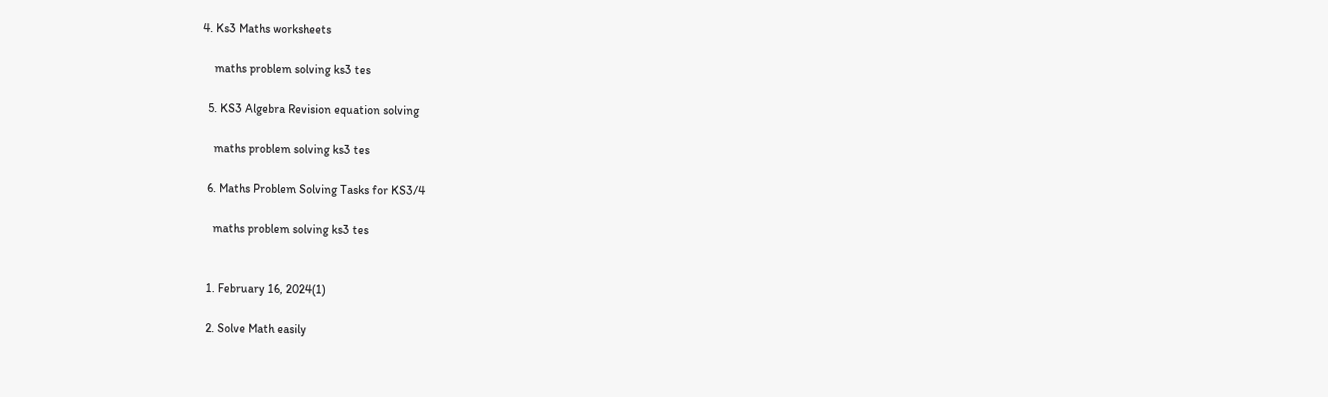4. Ks3 Maths worksheets

    maths problem solving ks3 tes

  5. KS3 Algebra Revision equation solving

    maths problem solving ks3 tes

  6. Maths Problem Solving Tasks for KS3/4

    maths problem solving ks3 tes


  1. February 16, 2024(1)

  2. Solve Math easily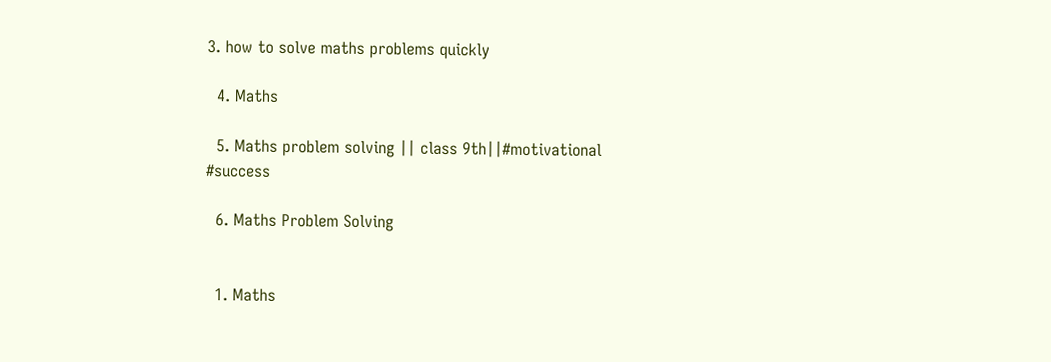3. how to solve maths problems quickly

  4. Maths

  5. Maths problem solving || class 9th||#motivational #success

  6. Maths Problem Solving


  1. Maths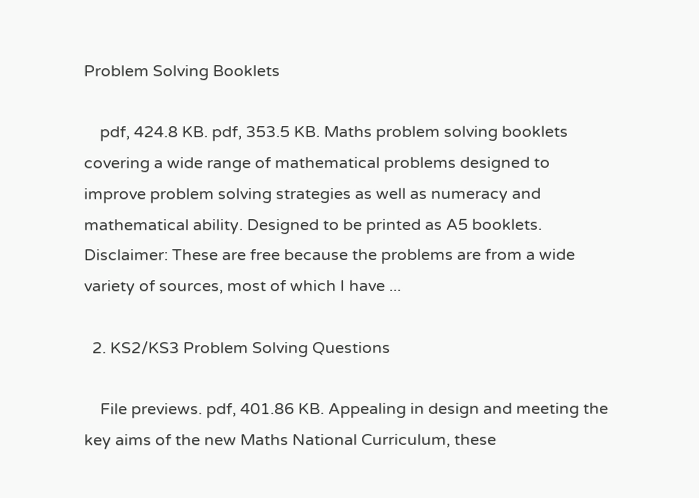Problem Solving Booklets

    pdf, 424.8 KB. pdf, 353.5 KB. Maths problem solving booklets covering a wide range of mathematical problems designed to improve problem solving strategies as well as numeracy and mathematical ability. Designed to be printed as A5 booklets. Disclaimer: These are free because the problems are from a wide variety of sources, most of which I have ...

  2. KS2/KS3 Problem Solving Questions

    File previews. pdf, 401.86 KB. Appealing in design and meeting the key aims of the new Maths National Curriculum, these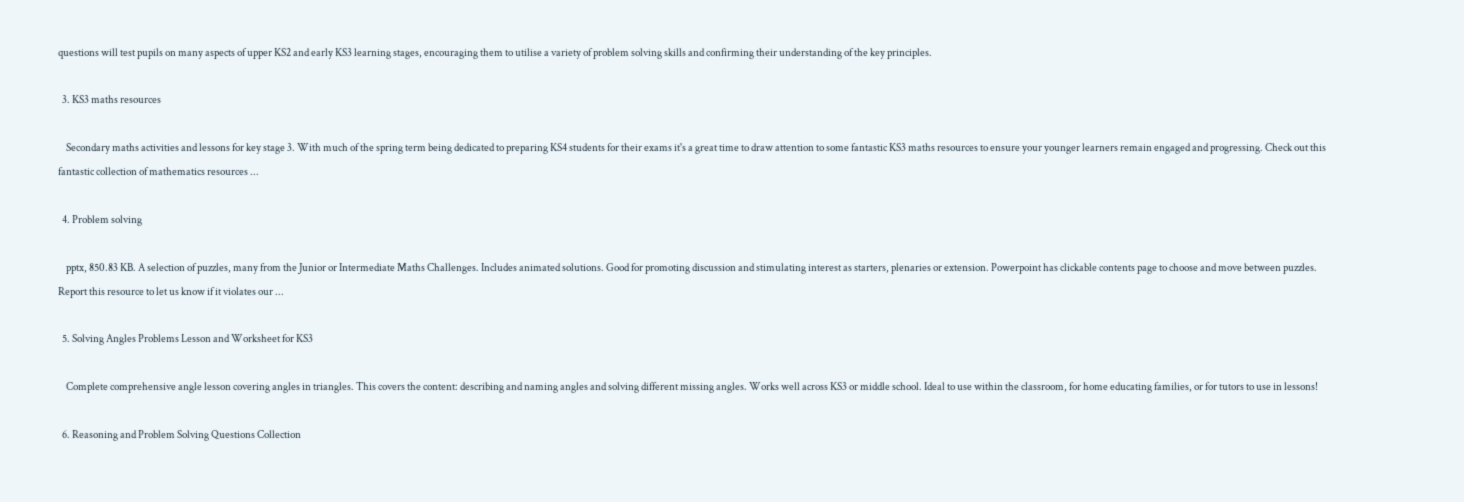questions will test pupils on many aspects of upper KS2 and early KS3 learning stages, encouraging them to utilise a variety of problem solving skills and confirming their understanding of the key principles.

  3. KS3 maths resources

    Secondary maths activities and lessons for key stage 3. With much of the spring term being dedicated to preparing KS4 students for their exams it's a great time to draw attention to some fantastic KS3 maths resources to ensure your younger learners remain engaged and progressing. Check out this fantastic collection of mathematics resources ...

  4. Problem solving

    pptx, 850.83 KB. A selection of puzzles, many from the Junior or Intermediate Maths Challenges. Includes animated solutions. Good for promoting discussion and stimulating interest as starters, plenaries or extension. Powerpoint has clickable contents page to choose and move between puzzles. Report this resource to let us know if it violates our ...

  5. Solving Angles Problems Lesson and Worksheet for KS3

    Complete comprehensive angle lesson covering angles in triangles. This covers the content: describing and naming angles and solving different missing angles. Works well across KS3 or middle school. Ideal to use within the classroom, for home educating families, or for tutors to use in lessons!

  6. Reasoning and Problem Solving Questions Collection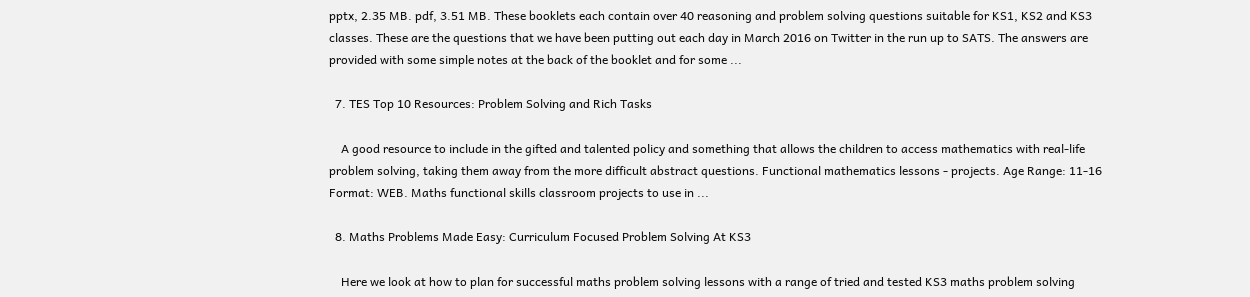pptx, 2.35 MB. pdf, 3.51 MB. These booklets each contain over 40 reasoning and problem solving questions suitable for KS1, KS2 and KS3 classes. These are the questions that we have been putting out each day in March 2016 on Twitter in the run up to SATS. The answers are provided with some simple notes at the back of the booklet and for some ...

  7. TES Top 10 Resources: Problem Solving and Rich Tasks

    A good resource to include in the gifted and talented policy and something that allows the children to access mathematics with real-life problem solving, taking them away from the more difficult abstract questions. Functional mathematics lessons - projects. Age Range: 11-16 Format: WEB. Maths functional skills classroom projects to use in ...

  8. Maths Problems Made Easy: Curriculum Focused Problem Solving At KS3

    Here we look at how to plan for successful maths problem solving lessons with a range of tried and tested KS3 maths problem solving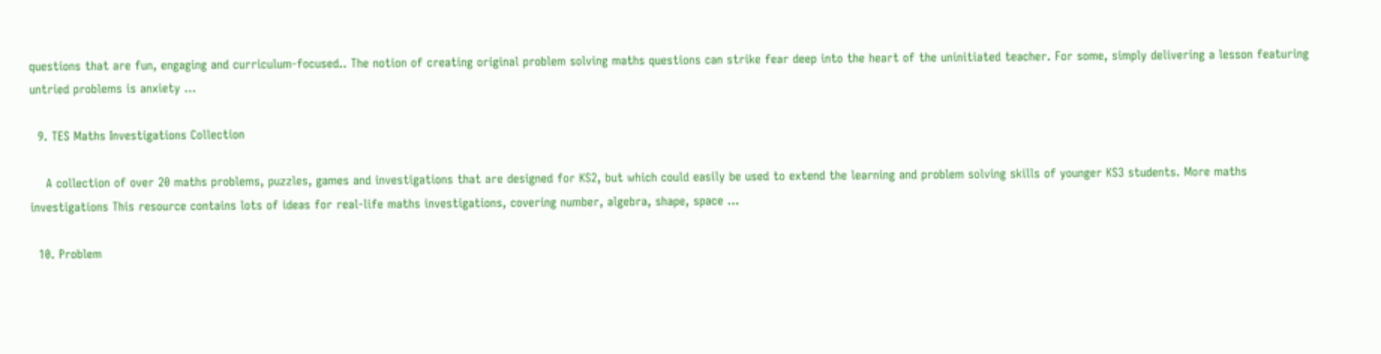questions that are fun, engaging and curriculum-focused.. The notion of creating original problem solving maths questions can strike fear deep into the heart of the uninitiated teacher. For some, simply delivering a lesson featuring untried problems is anxiety ...

  9. TES Maths Investigations Collection

    A collection of over 20 maths problems, puzzles, games and investigations that are designed for KS2, but which could easily be used to extend the learning and problem solving skills of younger KS3 students. More maths investigations This resource contains lots of ideas for real-life maths investigations, covering number, algebra, shape, space ...

  10. Problem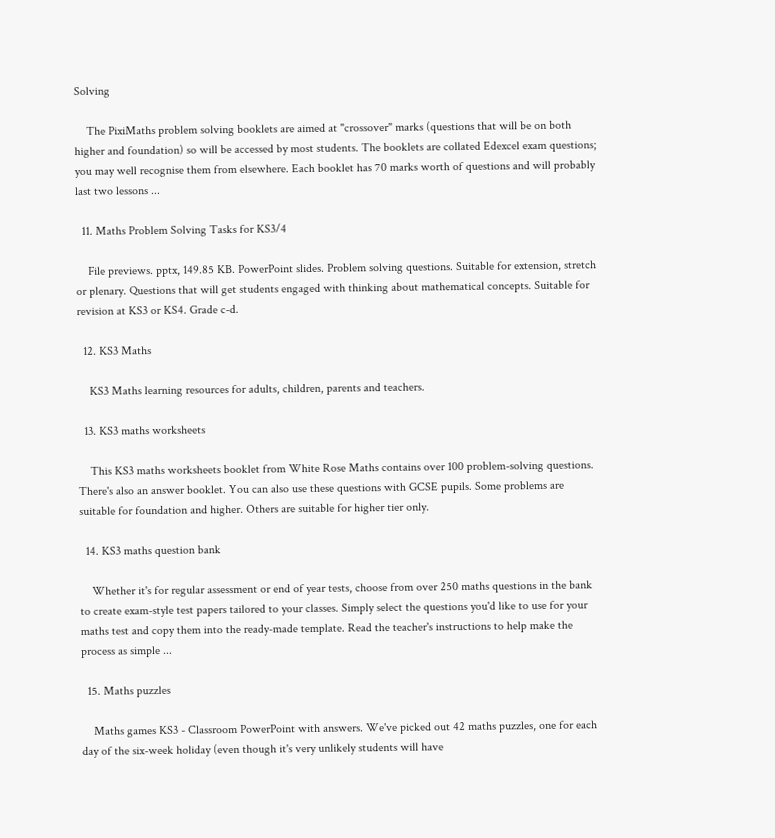Solving

    The PixiMaths problem solving booklets are aimed at "crossover" marks (questions that will be on both higher and foundation) so will be accessed by most students. The booklets are collated Edexcel exam questions; you may well recognise them from elsewhere. Each booklet has 70 marks worth of questions and will probably last two lessons ...

  11. Maths Problem Solving Tasks for KS3/4

    File previews. pptx, 149.85 KB. PowerPoint slides. Problem solving questions. Suitable for extension, stretch or plenary. Questions that will get students engaged with thinking about mathematical concepts. Suitable for revision at KS3 or KS4. Grade c-d.

  12. KS3 Maths

    KS3 Maths learning resources for adults, children, parents and teachers.

  13. KS3 maths worksheets

    This KS3 maths worksheets booklet from White Rose Maths contains over 100 problem-solving questions. There's also an answer booklet. You can also use these questions with GCSE pupils. Some problems are suitable for foundation and higher. Others are suitable for higher tier only.

  14. KS3 maths question bank

    Whether it's for regular assessment or end of year tests, choose from over 250 maths questions in the bank to create exam-style test papers tailored to your classes. Simply select the questions you'd like to use for your maths test and copy them into the ready-made template. Read the teacher's instructions to help make the process as simple ...

  15. Maths puzzles

    Maths games KS3 - Classroom PowerPoint with answers. We've picked out 42 maths puzzles, one for each day of the six-week holiday (even though it's very unlikely students will have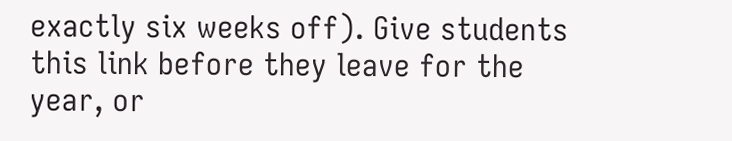exactly six weeks off). Give students this link before they leave for the year, or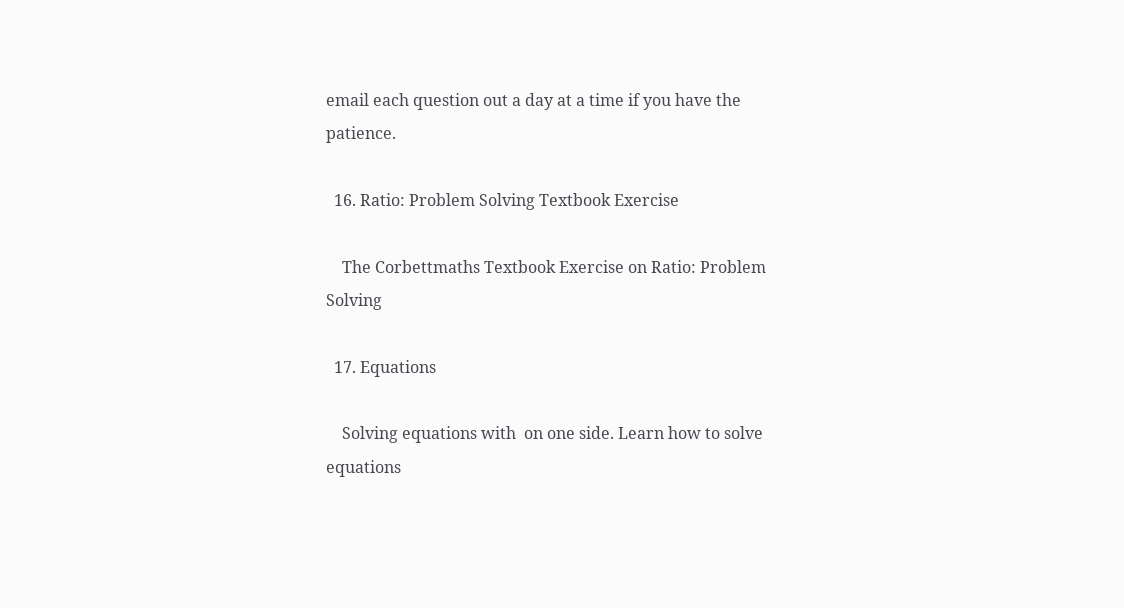email each question out a day at a time if you have the patience.

  16. Ratio: Problem Solving Textbook Exercise

    The Corbettmaths Textbook Exercise on Ratio: Problem Solving

  17. Equations

    Solving equations with  on one side. Learn how to solve equations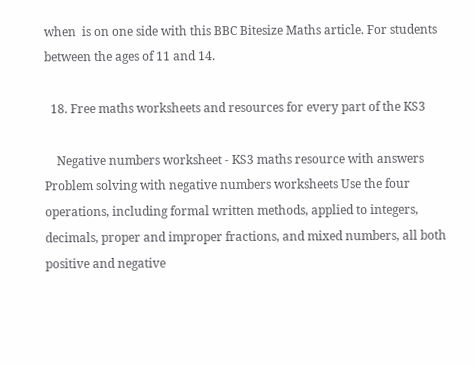when  is on one side with this BBC Bitesize Maths article. For students between the ages of 11 and 14.

  18. Free maths worksheets and resources for every part of the KS3

    Negative numbers worksheet - KS3 maths resource with answers Problem solving with negative numbers worksheets Use the four operations, including formal written methods, applied to integers, decimals, proper and improper fractions, and mixed numbers, all both positive and negative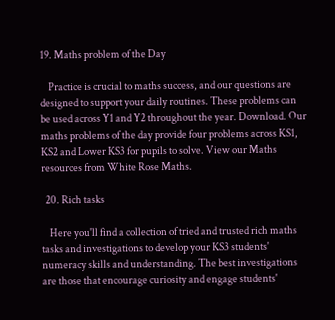19. Maths problem of the Day

    Practice is crucial to maths success, and our questions are designed to support your daily routines. These problems can be used across Y1 and Y2 throughout the year. Download. Our maths problems of the day provide four problems across KS1, KS2 and Lower KS3 for pupils to solve. View our Maths resources from White Rose Maths.

  20. Rich tasks

    Here you'll find a collection of tried and trusted rich maths tasks and investigations to develop your KS3 students' numeracy skills and understanding. The best investigations are those that encourage curiosity and engage students'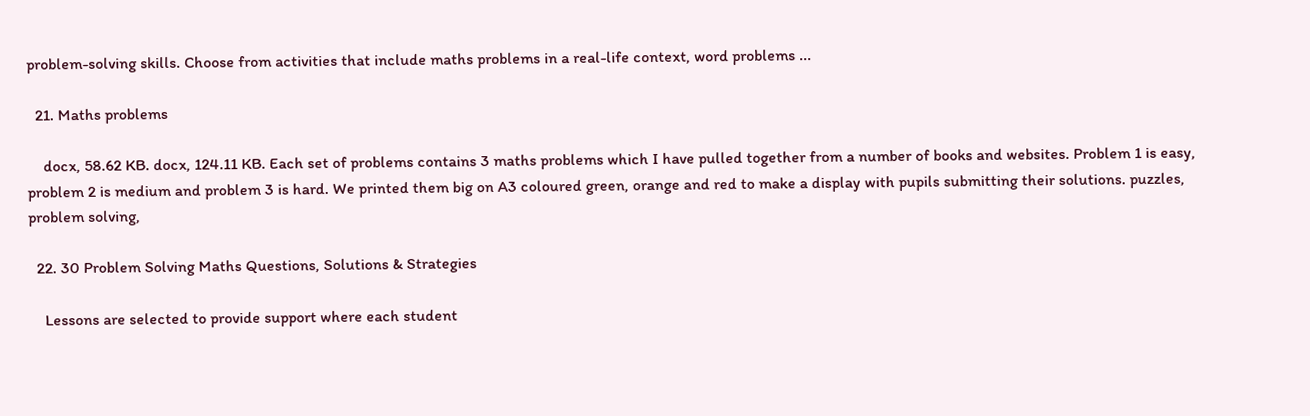problem-solving skills. Choose from activities that include maths problems in a real-life context, word problems ...

  21. Maths problems

    docx, 58.62 KB. docx, 124.11 KB. Each set of problems contains 3 maths problems which I have pulled together from a number of books and websites. Problem 1 is easy, problem 2 is medium and problem 3 is hard. We printed them big on A3 coloured green, orange and red to make a display with pupils submitting their solutions. puzzles, problem solving,

  22. 30 Problem Solving Maths Questions, Solutions & Strategies

    Lessons are selected to provide support where each student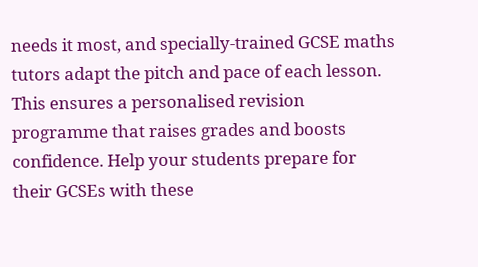needs it most, and specially-trained GCSE maths tutors adapt the pitch and pace of each lesson. This ensures a personalised revision programme that raises grades and boosts confidence. Help your students prepare for their GCSEs with these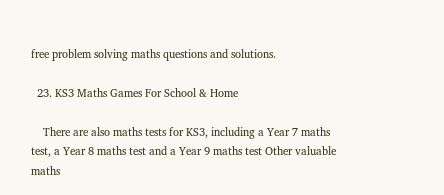free problem solving maths questions and solutions.

  23. KS3 Maths Games For School & Home

    There are also maths tests for KS3, including a Year 7 maths test, a Year 8 maths test and a Year 9 maths test Other valuable maths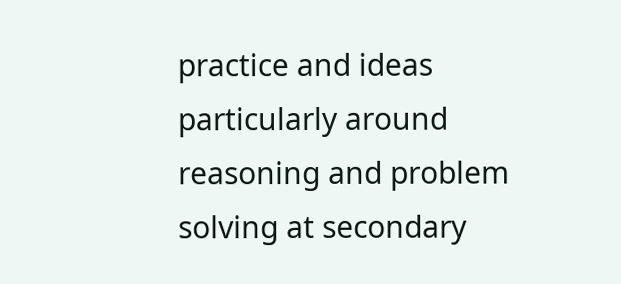practice and ideas particularly around reasoning and problem solving at secondary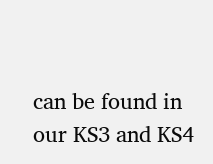can be found in our KS3 and KS4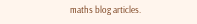maths blog articles.